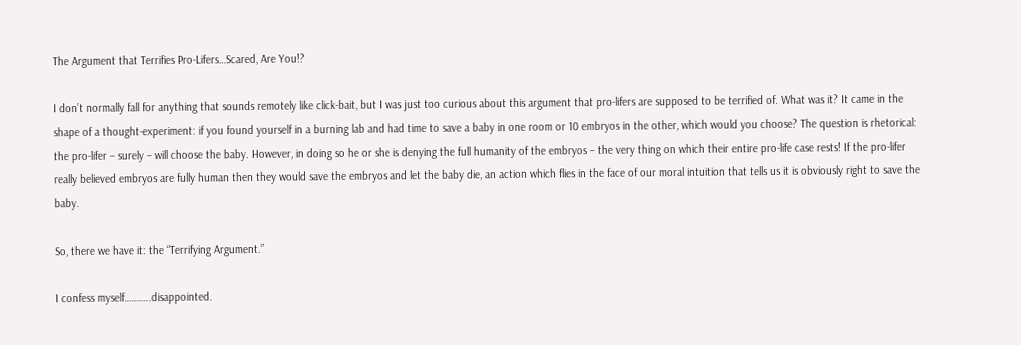The Argument that Terrifies Pro-Lifers…Scared, Are You!?

I don’t normally fall for anything that sounds remotely like click-bait, but I was just too curious about this argument that pro-lifers are supposed to be terrified of. What was it? It came in the shape of a thought-experiment: if you found yourself in a burning lab and had time to save a baby in one room or 10 embryos in the other, which would you choose? The question is rhetorical: the pro-lifer – surely – will choose the baby. However, in doing so he or she is denying the full humanity of the embryos – the very thing on which their entire pro-life case rests! If the pro-lifer really believed embryos are fully human then they would save the embryos and let the baby die, an action which flies in the face of our moral intuition that tells us it is obviously right to save the baby.

So, there we have it: the “Terrifying Argument.”

I confess myself………..disappointed.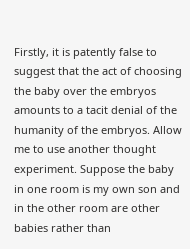Firstly, it is patently false to suggest that the act of choosing the baby over the embryos amounts to a tacit denial of the humanity of the embryos. Allow me to use another thought experiment. Suppose the baby in one room is my own son and in the other room are other babies rather than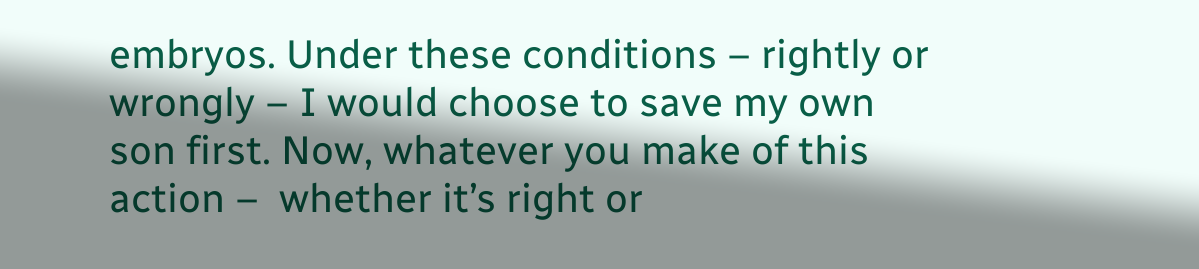embryos. Under these conditions – rightly or wrongly – I would choose to save my own son first. Now, whatever you make of this action –  whether it’s right or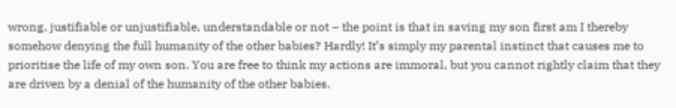wrong, justifiable or unjustifiable, understandable or not – the point is that in saving my son first am I thereby somehow denying the full humanity of the other babies? Hardly! It’s simply my parental instinct that causes me to prioritise the life of my own son. You are free to think my actions are immoral, but you cannot rightly claim that they are driven by a denial of the humanity of the other babies.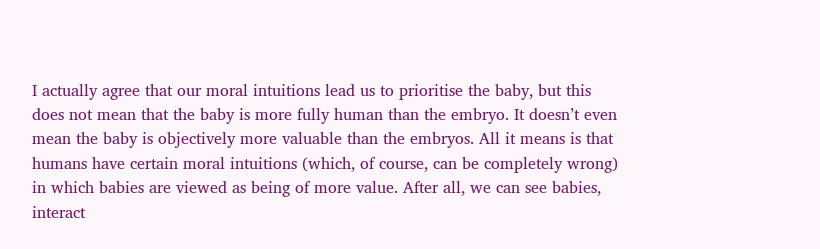I actually agree that our moral intuitions lead us to prioritise the baby, but this does not mean that the baby is more fully human than the embryo. It doesn’t even mean the baby is objectively more valuable than the embryos. All it means is that humans have certain moral intuitions (which, of course, can be completely wrong) in which babies are viewed as being of more value. After all, we can see babies, interact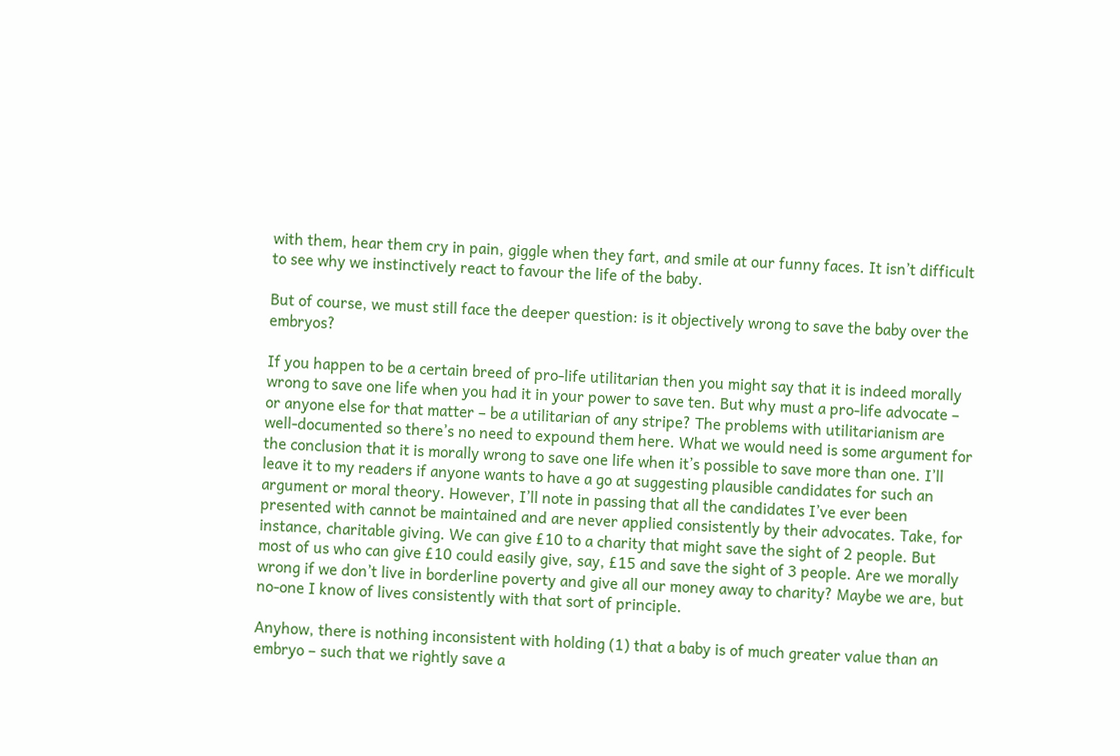with them, hear them cry in pain, giggle when they fart, and smile at our funny faces. It isn’t difficult to see why we instinctively react to favour the life of the baby.

But of course, we must still face the deeper question: is it objectively wrong to save the baby over the embryos?

If you happen to be a certain breed of pro-life utilitarian then you might say that it is indeed morally wrong to save one life when you had it in your power to save ten. But why must a pro-life advocate – or anyone else for that matter – be a utilitarian of any stripe? The problems with utilitarianism are well-documented so there’s no need to expound them here. What we would need is some argument for the conclusion that it is morally wrong to save one life when it’s possible to save more than one. I’ll leave it to my readers if anyone wants to have a go at suggesting plausible candidates for such an argument or moral theory. However, I’ll note in passing that all the candidates I’ve ever been presented with cannot be maintained and are never applied consistently by their advocates. Take, for instance, charitable giving. We can give £10 to a charity that might save the sight of 2 people. But most of us who can give £10 could easily give, say, £15 and save the sight of 3 people. Are we morally wrong if we don’t live in borderline poverty and give all our money away to charity? Maybe we are, but no-one I know of lives consistently with that sort of principle.

Anyhow, there is nothing inconsistent with holding (1) that a baby is of much greater value than an embryo – such that we rightly save a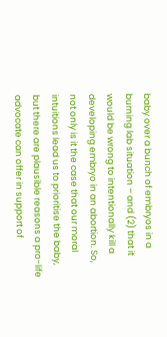baby over a bunch of embryos in a burning lab situation – and (2) that it would be wrong to intentionally kill a developing embryo in an abortion. So, not only is it the case that our moral intuitions lead us to prioritise the baby, but there are plausible reasons a pro-life advocate can offer in support of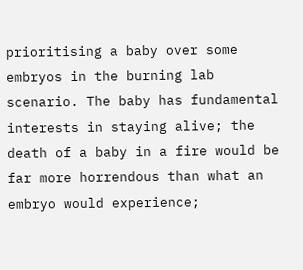prioritising a baby over some embryos in the burning lab scenario. The baby has fundamental interests in staying alive; the death of a baby in a fire would be far more horrendous than what an embryo would experience;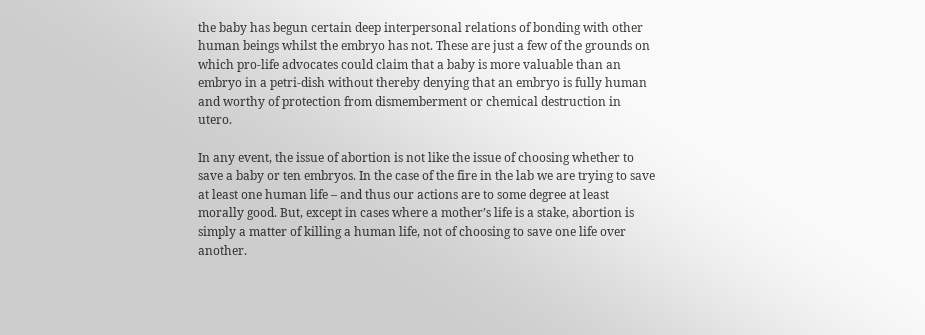the baby has begun certain deep interpersonal relations of bonding with other human beings whilst the embryo has not. These are just a few of the grounds on which pro-life advocates could claim that a baby is more valuable than an embryo in a petri-dish without thereby denying that an embryo is fully human and worthy of protection from dismemberment or chemical destruction in utero.

In any event, the issue of abortion is not like the issue of choosing whether to save a baby or ten embryos. In the case of the fire in the lab we are trying to save at least one human life – and thus our actions are to some degree at least morally good. But, except in cases where a mother’s life is a stake, abortion is simply a matter of killing a human life, not of choosing to save one life over another.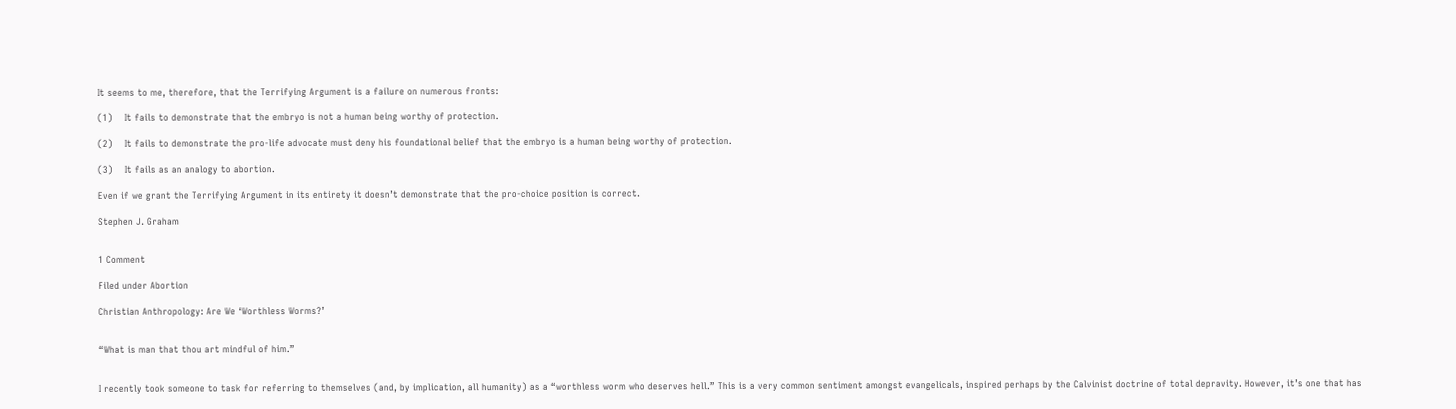It seems to me, therefore, that the Terrifying Argument is a failure on numerous fronts:

(1)    It fails to demonstrate that the embryo is not a human being worthy of protection.

(2)    It fails to demonstrate the pro-life advocate must deny his foundational belief that the embryo is a human being worthy of protection.

(3)    It fails as an analogy to abortion.

Even if we grant the Terrifying Argument in its entirety it doesn’t demonstrate that the pro-choice position is correct.

Stephen J. Graham


1 Comment

Filed under Abortion

Christian Anthropology: Are We ‘Worthless Worms?’


“What is man that thou art mindful of him.”


I recently took someone to task for referring to themselves (and, by implication, all humanity) as a “worthless worm who deserves hell.” This is a very common sentiment amongst evangelicals, inspired perhaps by the Calvinist doctrine of total depravity. However, it’s one that has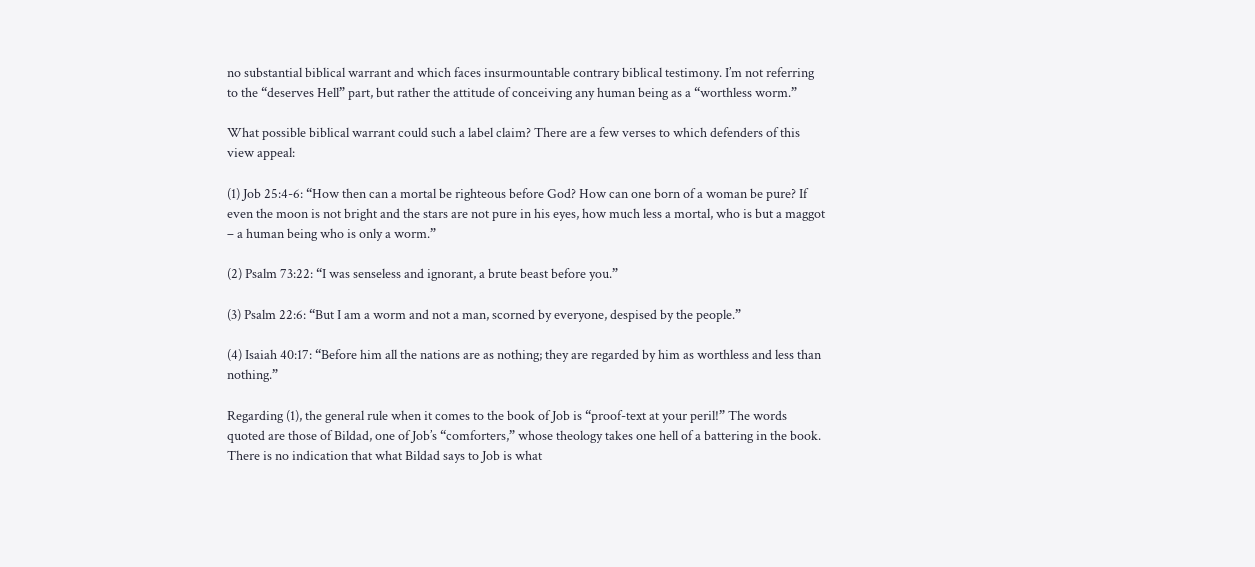no substantial biblical warrant and which faces insurmountable contrary biblical testimony. I’m not referring to the “deserves Hell” part, but rather the attitude of conceiving any human being as a “worthless worm.”

What possible biblical warrant could such a label claim? There are a few verses to which defenders of this view appeal:

(1) Job 25:4-6: “How then can a mortal be righteous before God? How can one born of a woman be pure? If even the moon is not bright and the stars are not pure in his eyes, how much less a mortal, who is but a maggot – a human being who is only a worm.”

(2) Psalm 73:22: “I was senseless and ignorant, a brute beast before you.”

(3) Psalm 22:6: “But I am a worm and not a man, scorned by everyone, despised by the people.”

(4) Isaiah 40:17: “Before him all the nations are as nothing; they are regarded by him as worthless and less than nothing.”

Regarding (1), the general rule when it comes to the book of Job is “proof-text at your peril!” The words quoted are those of Bildad, one of Job’s “comforters,” whose theology takes one hell of a battering in the book. There is no indication that what Bildad says to Job is what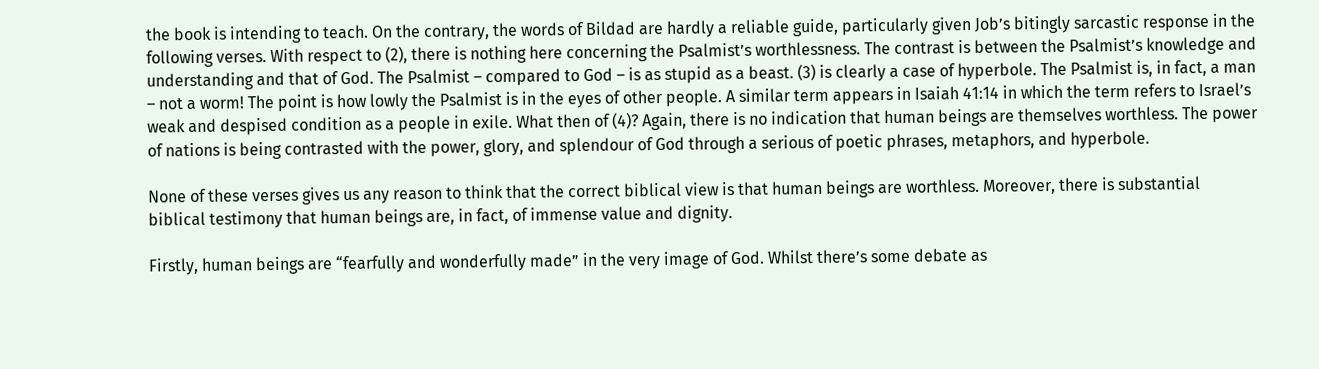the book is intending to teach. On the contrary, the words of Bildad are hardly a reliable guide, particularly given Job’s bitingly sarcastic response in the following verses. With respect to (2), there is nothing here concerning the Psalmist’s worthlessness. The contrast is between the Psalmist’s knowledge and understanding and that of God. The Psalmist – compared to God – is as stupid as a beast. (3) is clearly a case of hyperbole. The Psalmist is, in fact, a man – not a worm! The point is how lowly the Psalmist is in the eyes of other people. A similar term appears in Isaiah 41:14 in which the term refers to Israel’s weak and despised condition as a people in exile. What then of (4)? Again, there is no indication that human beings are themselves worthless. The power of nations is being contrasted with the power, glory, and splendour of God through a serious of poetic phrases, metaphors, and hyperbole.

None of these verses gives us any reason to think that the correct biblical view is that human beings are worthless. Moreover, there is substantial biblical testimony that human beings are, in fact, of immense value and dignity.

Firstly, human beings are “fearfully and wonderfully made” in the very image of God. Whilst there’s some debate as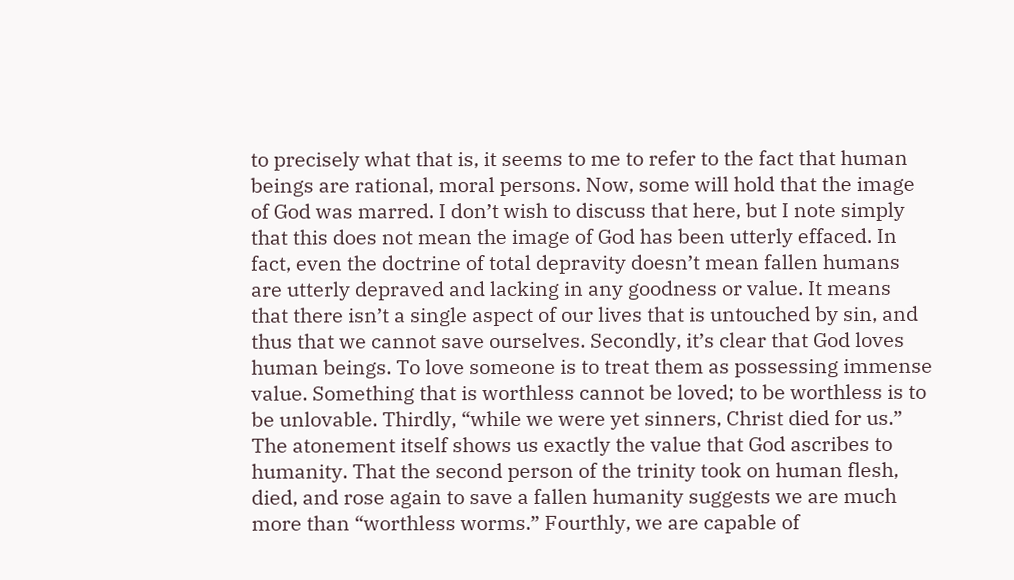to precisely what that is, it seems to me to refer to the fact that human beings are rational, moral persons. Now, some will hold that the image of God was marred. I don’t wish to discuss that here, but I note simply that this does not mean the image of God has been utterly effaced. In fact, even the doctrine of total depravity doesn’t mean fallen humans are utterly depraved and lacking in any goodness or value. It means that there isn’t a single aspect of our lives that is untouched by sin, and thus that we cannot save ourselves. Secondly, it’s clear that God loves human beings. To love someone is to treat them as possessing immense value. Something that is worthless cannot be loved; to be worthless is to be unlovable. Thirdly, “while we were yet sinners, Christ died for us.” The atonement itself shows us exactly the value that God ascribes to humanity. That the second person of the trinity took on human flesh, died, and rose again to save a fallen humanity suggests we are much more than “worthless worms.” Fourthly, we are capable of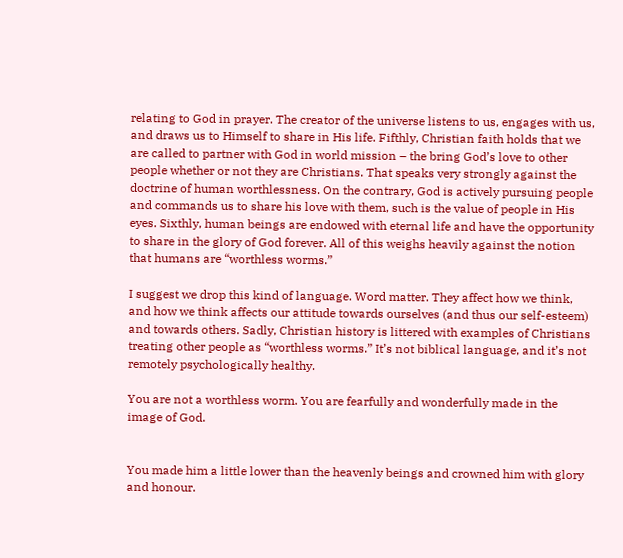relating to God in prayer. The creator of the universe listens to us, engages with us, and draws us to Himself to share in His life. Fifthly, Christian faith holds that we are called to partner with God in world mission – the bring God’s love to other people whether or not they are Christians. That speaks very strongly against the doctrine of human worthlessness. On the contrary, God is actively pursuing people and commands us to share his love with them, such is the value of people in His eyes. Sixthly, human beings are endowed with eternal life and have the opportunity to share in the glory of God forever. All of this weighs heavily against the notion that humans are “worthless worms.”

I suggest we drop this kind of language. Word matter. They affect how we think, and how we think affects our attitude towards ourselves (and thus our self-esteem) and towards others. Sadly, Christian history is littered with examples of Christians treating other people as “worthless worms.” It’s not biblical language, and it’s not remotely psychologically healthy.

You are not a worthless worm. You are fearfully and wonderfully made in the image of God.


You made him a little lower than the heavenly beings and crowned him with glory and honour.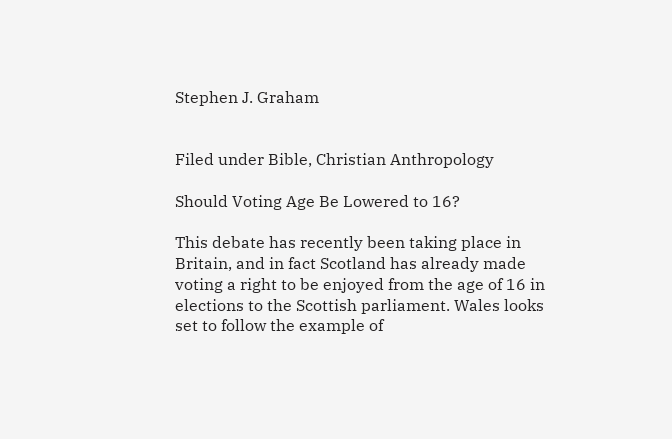Stephen J. Graham


Filed under Bible, Christian Anthropology

Should Voting Age Be Lowered to 16?

This debate has recently been taking place in Britain, and in fact Scotland has already made voting a right to be enjoyed from the age of 16 in elections to the Scottish parliament. Wales looks set to follow the example of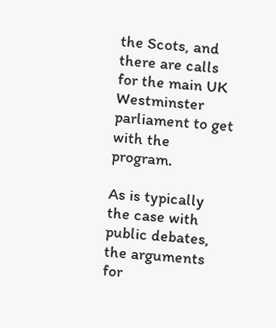the Scots, and there are calls for the main UK Westminster parliament to get with the program.

As is typically the case with public debates, the arguments for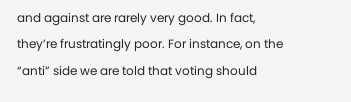and against are rarely very good. In fact, they’re frustratingly poor. For instance, on the “anti” side we are told that voting should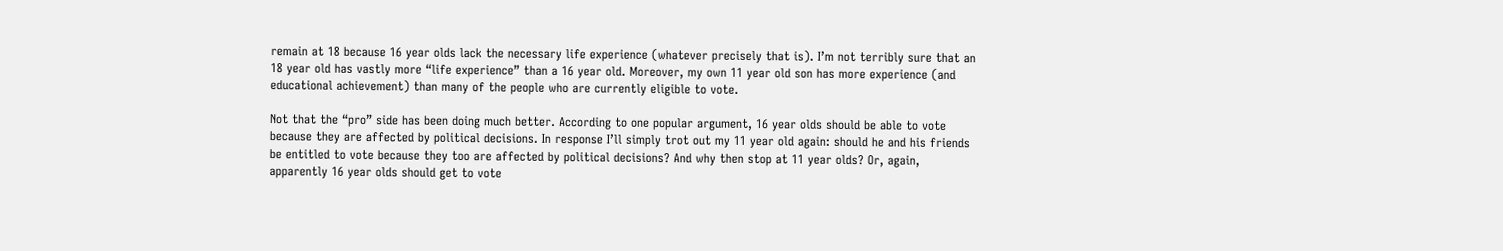remain at 18 because 16 year olds lack the necessary life experience (whatever precisely that is). I’m not terribly sure that an 18 year old has vastly more “life experience” than a 16 year old. Moreover, my own 11 year old son has more experience (and educational achievement) than many of the people who are currently eligible to vote.

Not that the “pro” side has been doing much better. According to one popular argument, 16 year olds should be able to vote because they are affected by political decisions. In response I’ll simply trot out my 11 year old again: should he and his friends be entitled to vote because they too are affected by political decisions? And why then stop at 11 year olds? Or, again, apparently 16 year olds should get to vote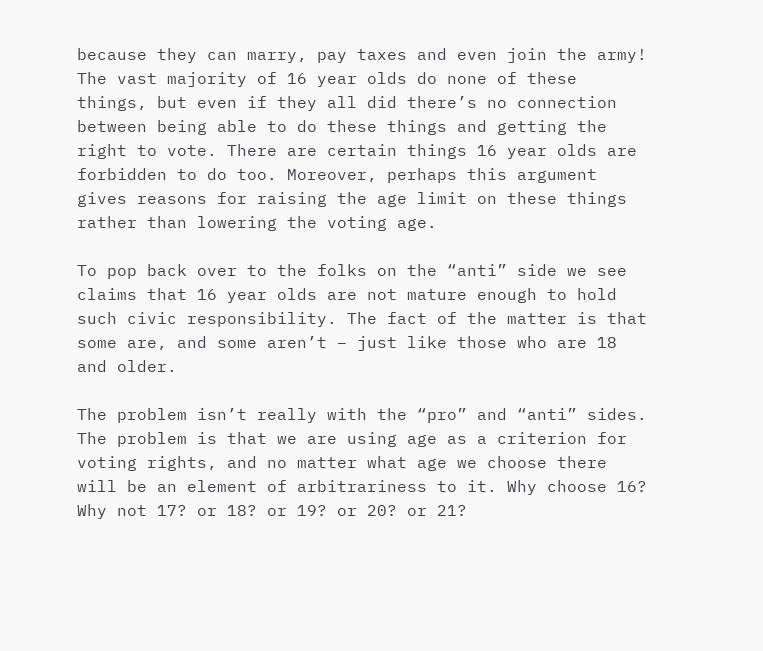because they can marry, pay taxes and even join the army! The vast majority of 16 year olds do none of these things, but even if they all did there’s no connection between being able to do these things and getting the right to vote. There are certain things 16 year olds are forbidden to do too. Moreover, perhaps this argument gives reasons for raising the age limit on these things rather than lowering the voting age.

To pop back over to the folks on the “anti” side we see claims that 16 year olds are not mature enough to hold such civic responsibility. The fact of the matter is that some are, and some aren’t – just like those who are 18 and older.

The problem isn’t really with the “pro” and “anti” sides. The problem is that we are using age as a criterion for voting rights, and no matter what age we choose there will be an element of arbitrariness to it. Why choose 16? Why not 17? or 18? or 19? or 20? or 21?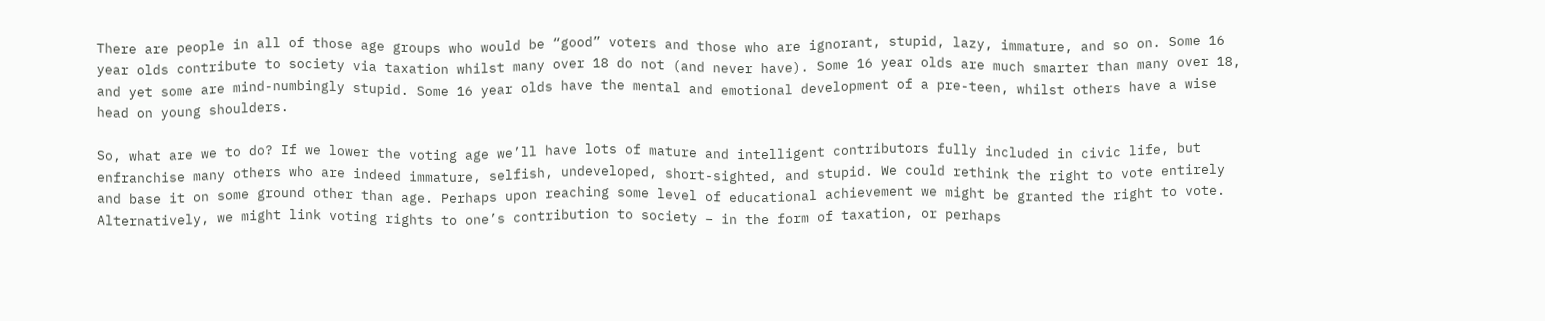There are people in all of those age groups who would be “good” voters and those who are ignorant, stupid, lazy, immature, and so on. Some 16 year olds contribute to society via taxation whilst many over 18 do not (and never have). Some 16 year olds are much smarter than many over 18, and yet some are mind-numbingly stupid. Some 16 year olds have the mental and emotional development of a pre-teen, whilst others have a wise head on young shoulders.

So, what are we to do? If we lower the voting age we’ll have lots of mature and intelligent contributors fully included in civic life, but enfranchise many others who are indeed immature, selfish, undeveloped, short-sighted, and stupid. We could rethink the right to vote entirely and base it on some ground other than age. Perhaps upon reaching some level of educational achievement we might be granted the right to vote. Alternatively, we might link voting rights to one’s contribution to society – in the form of taxation, or perhaps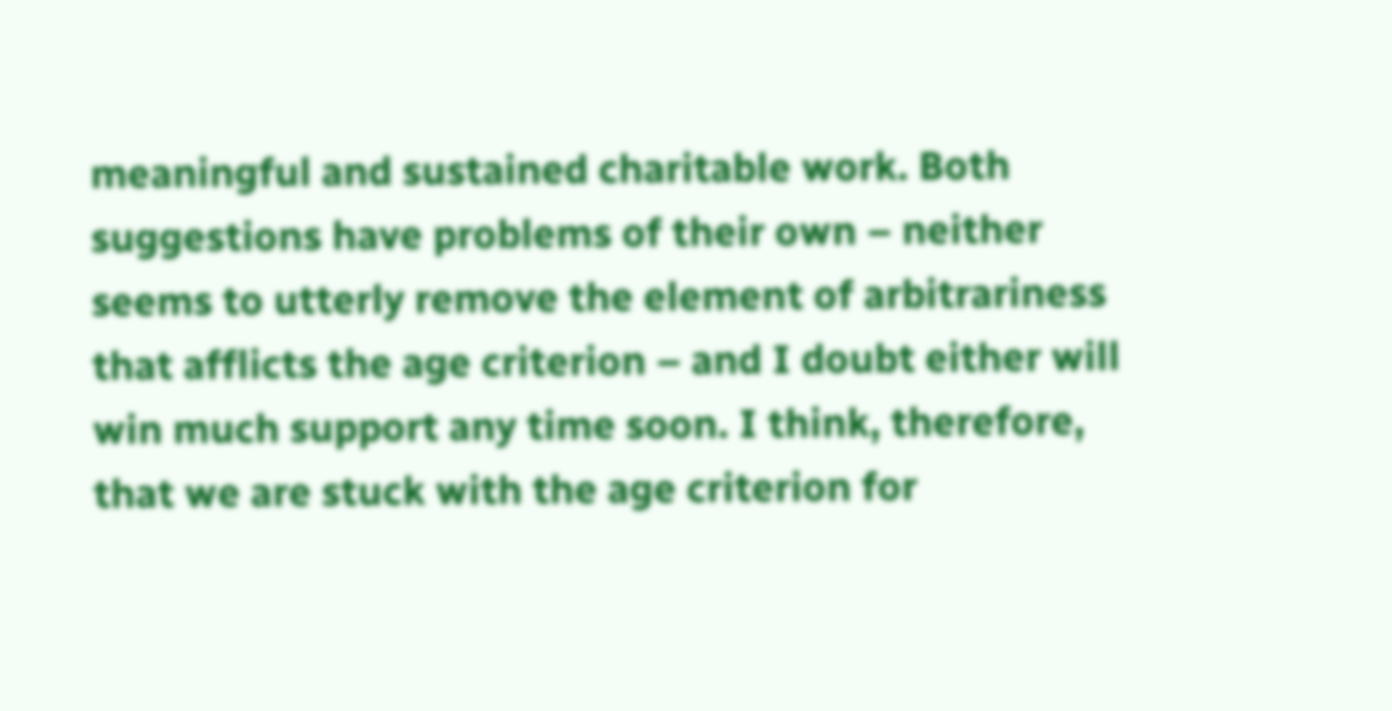meaningful and sustained charitable work. Both suggestions have problems of their own – neither seems to utterly remove the element of arbitrariness that afflicts the age criterion – and I doubt either will win much support any time soon. I think, therefore, that we are stuck with the age criterion for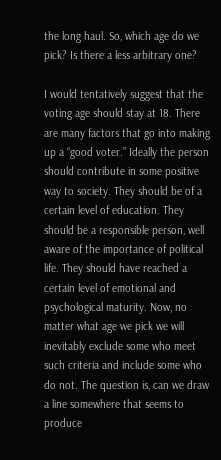the long haul. So, which age do we pick? Is there a less arbitrary one?

I would tentatively suggest that the voting age should stay at 18. There are many factors that go into making up a “good voter.” Ideally the person should contribute in some positive way to society. They should be of a certain level of education. They should be a responsible person, well aware of the importance of political life. They should have reached a certain level of emotional and psychological maturity. Now, no matter what age we pick we will inevitably exclude some who meet such criteria and include some who do not. The question is, can we draw a line somewhere that seems to produce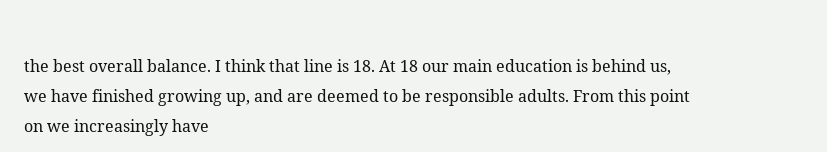the best overall balance. I think that line is 18. At 18 our main education is behind us, we have finished growing up, and are deemed to be responsible adults. From this point on we increasingly have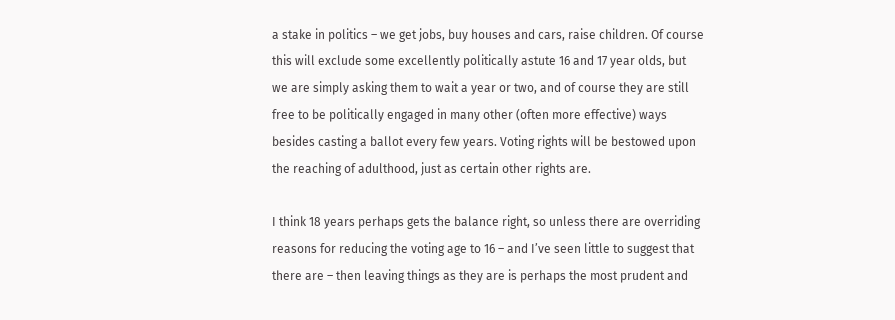a stake in politics – we get jobs, buy houses and cars, raise children. Of course this will exclude some excellently politically astute 16 and 17 year olds, but we are simply asking them to wait a year or two, and of course they are still free to be politically engaged in many other (often more effective) ways besides casting a ballot every few years. Voting rights will be bestowed upon the reaching of adulthood, just as certain other rights are.

I think 18 years perhaps gets the balance right, so unless there are overriding reasons for reducing the voting age to 16 – and I’ve seen little to suggest that there are – then leaving things as they are is perhaps the most prudent and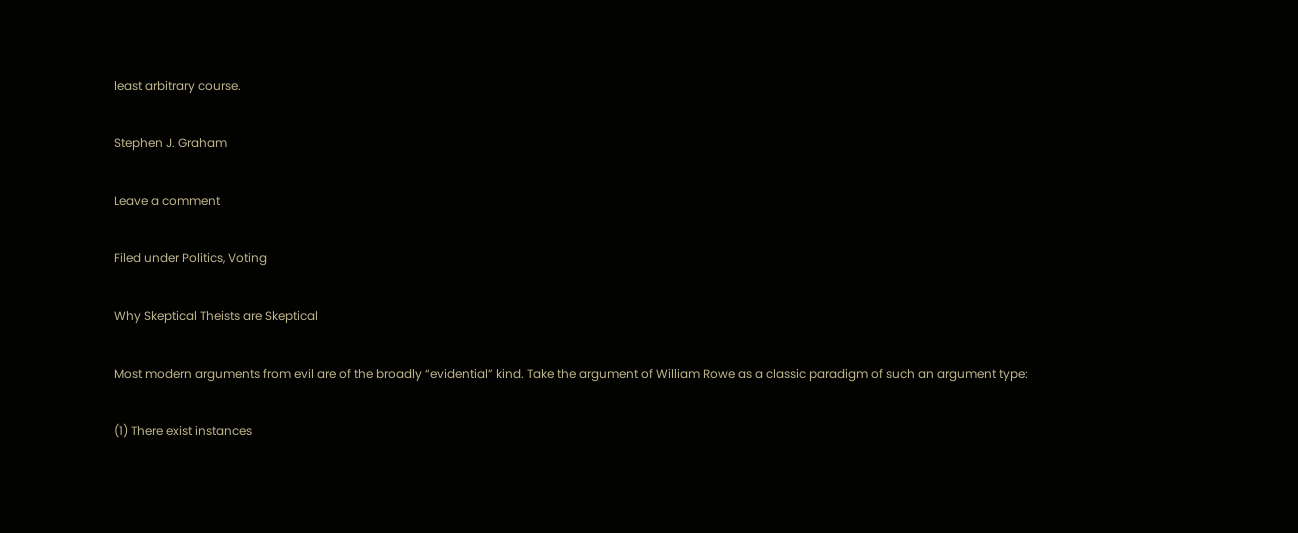least arbitrary course.

Stephen J. Graham

Leave a comment

Filed under Politics, Voting

Why Skeptical Theists are Skeptical

Most modern arguments from evil are of the broadly “evidential” kind. Take the argument of William Rowe as a classic paradigm of such an argument type:

(1) There exist instances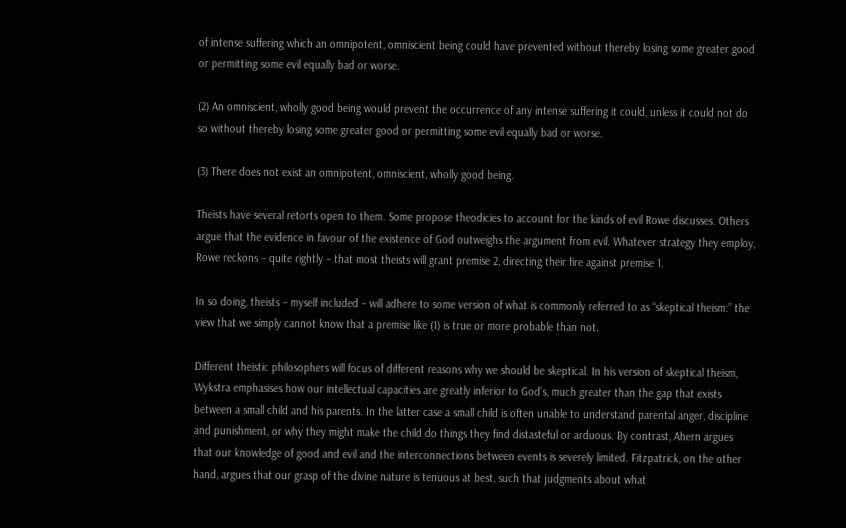of intense suffering which an omnipotent, omniscient being could have prevented without thereby losing some greater good or permitting some evil equally bad or worse.

(2) An omniscient, wholly good being would prevent the occurrence of any intense suffering it could, unless it could not do so without thereby losing some greater good or permitting some evil equally bad or worse.

(3) There does not exist an omnipotent, omniscient, wholly good being.

Theists have several retorts open to them. Some propose theodicies to account for the kinds of evil Rowe discusses. Others argue that the evidence in favour of the existence of God outweighs the argument from evil. Whatever strategy they employ, Rowe reckons – quite rightly – that most theists will grant premise 2, directing their fire against premise 1.

In so doing, theists – myself included – will adhere to some version of what is commonly referred to as “skeptical theism:” the view that we simply cannot know that a premise like (1) is true or more probable than not.

Different theistic philosophers will focus of different reasons why we should be skeptical. In his version of skeptical theism, Wykstra emphasises how our intellectual capacities are greatly inferior to God’s, much greater than the gap that exists between a small child and his parents. In the latter case a small child is often unable to understand parental anger, discipline and punishment, or why they might make the child do things they find distasteful or arduous. By contrast, Ahern argues that our knowledge of good and evil and the interconnections between events is severely limited. Fitzpatrick, on the other hand, argues that our grasp of the divine nature is tenuous at best, such that judgments about what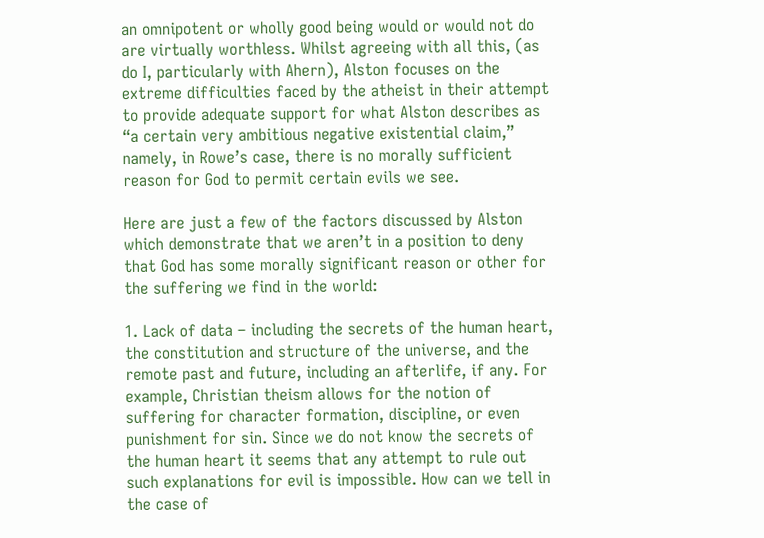an omnipotent or wholly good being would or would not do are virtually worthless. Whilst agreeing with all this, (as do I, particularly with Ahern), Alston focuses on the extreme difficulties faced by the atheist in their attempt to provide adequate support for what Alston describes as “a certain very ambitious negative existential claim,” namely, in Rowe’s case, there is no morally sufficient reason for God to permit certain evils we see.

Here are just a few of the factors discussed by Alston which demonstrate that we aren’t in a position to deny that God has some morally significant reason or other for the suffering we find in the world:

1. Lack of data – including the secrets of the human heart, the constitution and structure of the universe, and the remote past and future, including an afterlife, if any. For example, Christian theism allows for the notion of suffering for character formation, discipline, or even punishment for sin. Since we do not know the secrets of the human heart it seems that any attempt to rule out such explanations for evil is impossible. How can we tell in the case of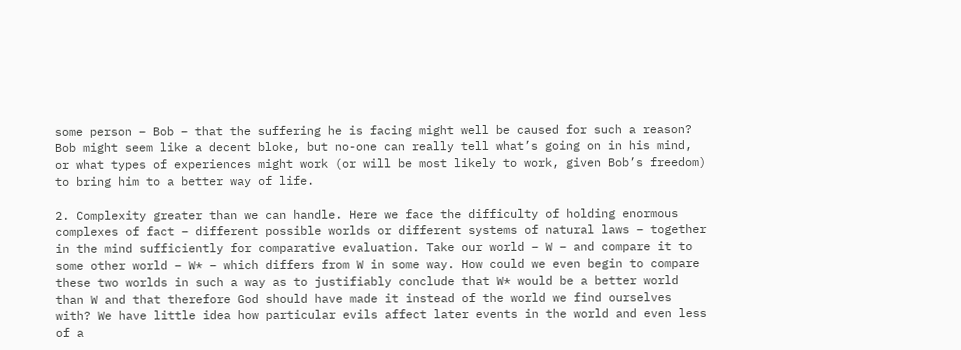some person – Bob – that the suffering he is facing might well be caused for such a reason? Bob might seem like a decent bloke, but no-one can really tell what’s going on in his mind, or what types of experiences might work (or will be most likely to work, given Bob’s freedom) to bring him to a better way of life.

2. Complexity greater than we can handle. Here we face the difficulty of holding enormous complexes of fact – different possible worlds or different systems of natural laws – together in the mind sufficiently for comparative evaluation. Take our world – W – and compare it to some other world – W* – which differs from W in some way. How could we even begin to compare these two worlds in such a way as to justifiably conclude that W* would be a better world than W and that therefore God should have made it instead of the world we find ourselves with? We have little idea how particular evils affect later events in the world and even less of a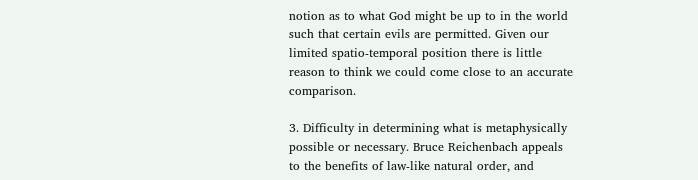notion as to what God might be up to in the world such that certain evils are permitted. Given our limited spatio-temporal position there is little reason to think we could come close to an accurate comparison.

3. Difficulty in determining what is metaphysically possible or necessary. Bruce Reichenbach appeals to the benefits of law-like natural order, and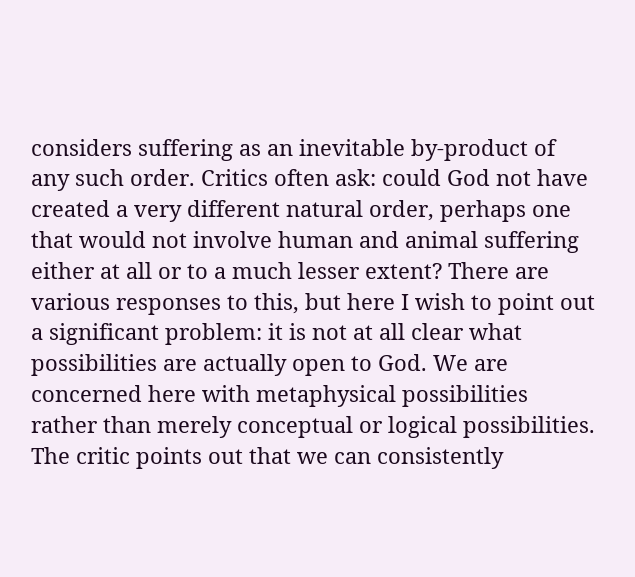considers suffering as an inevitable by-product of any such order. Critics often ask: could God not have created a very different natural order, perhaps one that would not involve human and animal suffering either at all or to a much lesser extent? There are various responses to this, but here I wish to point out a significant problem: it is not at all clear what possibilities are actually open to God. We are concerned here with metaphysical possibilities rather than merely conceptual or logical possibilities. The critic points out that we can consistently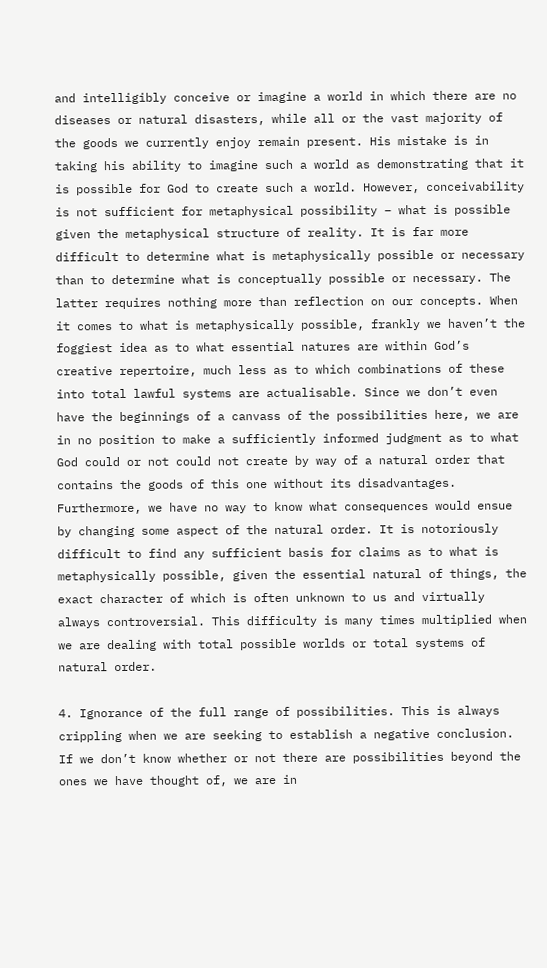and intelligibly conceive or imagine a world in which there are no diseases or natural disasters, while all or the vast majority of the goods we currently enjoy remain present. His mistake is in taking his ability to imagine such a world as demonstrating that it is possible for God to create such a world. However, conceivability is not sufficient for metaphysical possibility – what is possible given the metaphysical structure of reality. It is far more difficult to determine what is metaphysically possible or necessary than to determine what is conceptually possible or necessary. The latter requires nothing more than reflection on our concepts. When it comes to what is metaphysically possible, frankly we haven’t the foggiest idea as to what essential natures are within God’s creative repertoire, much less as to which combinations of these into total lawful systems are actualisable. Since we don’t even have the beginnings of a canvass of the possibilities here, we are in no position to make a sufficiently informed judgment as to what God could or not could not create by way of a natural order that contains the goods of this one without its disadvantages. Furthermore, we have no way to know what consequences would ensue by changing some aspect of the natural order. It is notoriously difficult to find any sufficient basis for claims as to what is metaphysically possible, given the essential natural of things, the exact character of which is often unknown to us and virtually always controversial. This difficulty is many times multiplied when we are dealing with total possible worlds or total systems of natural order.

4. Ignorance of the full range of possibilities. This is always crippling when we are seeking to establish a negative conclusion. If we don’t know whether or not there are possibilities beyond the ones we have thought of, we are in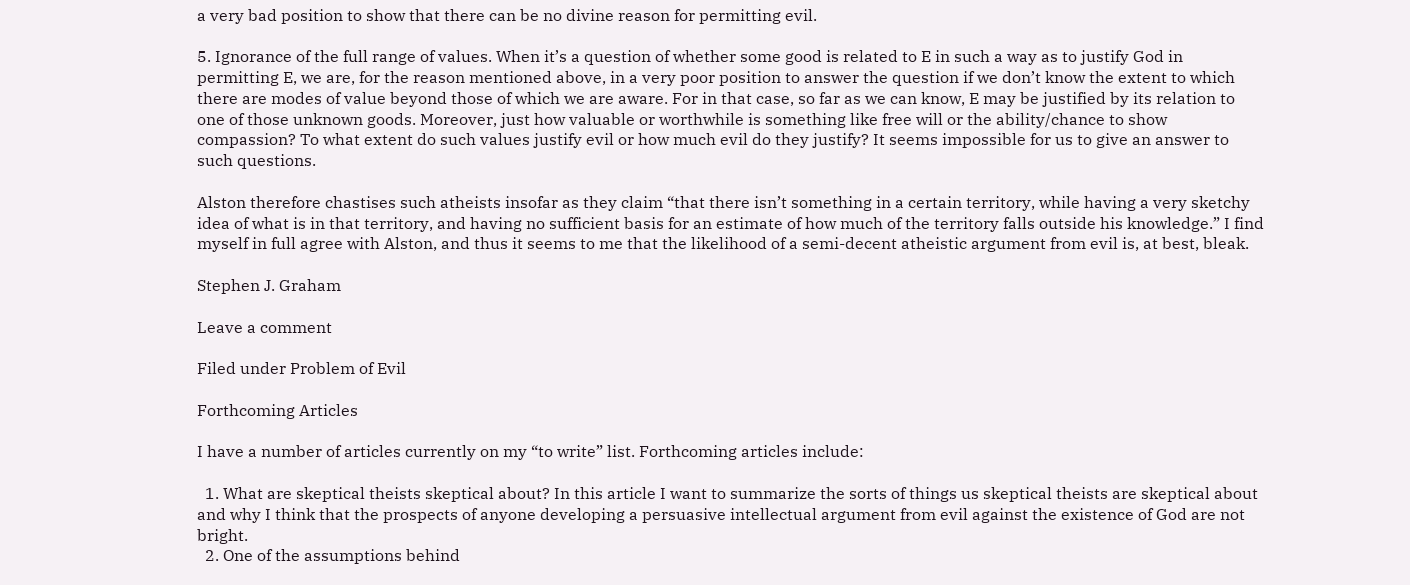a very bad position to show that there can be no divine reason for permitting evil.

5. Ignorance of the full range of values. When it’s a question of whether some good is related to E in such a way as to justify God in permitting E, we are, for the reason mentioned above, in a very poor position to answer the question if we don’t know the extent to which there are modes of value beyond those of which we are aware. For in that case, so far as we can know, E may be justified by its relation to one of those unknown goods. Moreover, just how valuable or worthwhile is something like free will or the ability/chance to show compassion? To what extent do such values justify evil or how much evil do they justify? It seems impossible for us to give an answer to such questions.

Alston therefore chastises such atheists insofar as they claim “that there isn’t something in a certain territory, while having a very sketchy idea of what is in that territory, and having no sufficient basis for an estimate of how much of the territory falls outside his knowledge.” I find myself in full agree with Alston, and thus it seems to me that the likelihood of a semi-decent atheistic argument from evil is, at best, bleak.

Stephen J. Graham

Leave a comment

Filed under Problem of Evil

Forthcoming Articles

I have a number of articles currently on my “to write” list. Forthcoming articles include:

  1. What are skeptical theists skeptical about? In this article I want to summarize the sorts of things us skeptical theists are skeptical about and why I think that the prospects of anyone developing a persuasive intellectual argument from evil against the existence of God are not bright.
  2. One of the assumptions behind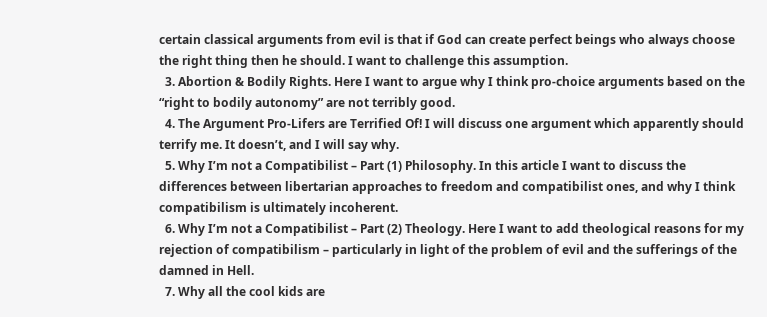certain classical arguments from evil is that if God can create perfect beings who always choose the right thing then he should. I want to challenge this assumption.
  3. Abortion & Bodily Rights. Here I want to argue why I think pro-choice arguments based on the “right to bodily autonomy” are not terribly good.
  4. The Argument Pro-Lifers are Terrified Of! I will discuss one argument which apparently should terrify me. It doesn’t, and I will say why.
  5. Why I’m not a Compatibilist – Part (1) Philosophy. In this article I want to discuss the differences between libertarian approaches to freedom and compatibilist ones, and why I think compatibilism is ultimately incoherent.
  6. Why I’m not a Compatibilist – Part (2) Theology. Here I want to add theological reasons for my rejection of compatibilism – particularly in light of the problem of evil and the sufferings of the damned in Hell.
  7. Why all the cool kids are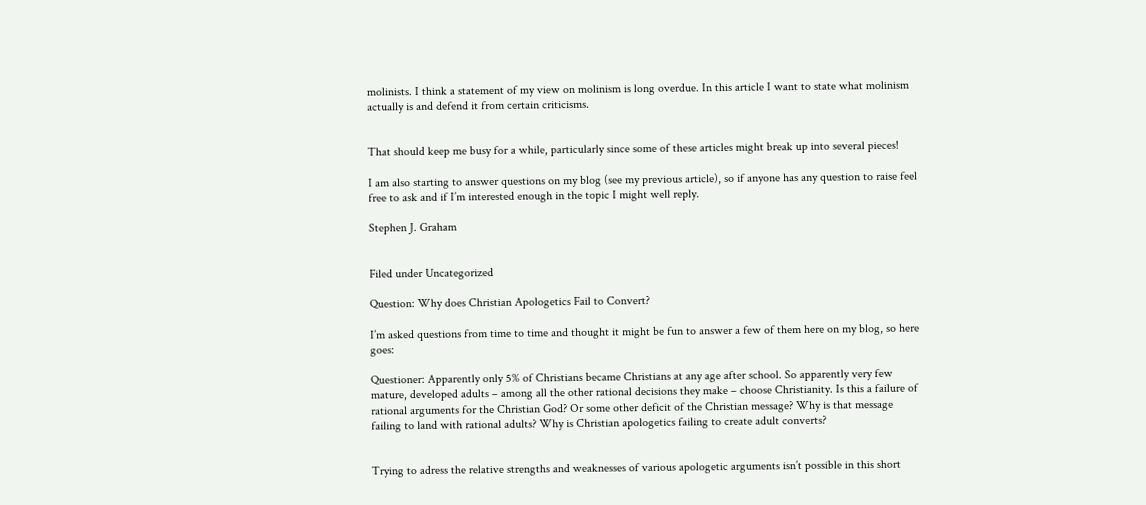molinists. I think a statement of my view on molinism is long overdue. In this article I want to state what molinism actually is and defend it from certain criticisms.


That should keep me busy for a while, particularly since some of these articles might break up into several pieces!

I am also starting to answer questions on my blog (see my previous article), so if anyone has any question to raise feel free to ask and if I’m interested enough in the topic I might well reply.

Stephen J. Graham


Filed under Uncategorized

Question: Why does Christian Apologetics Fail to Convert?

I’m asked questions from time to time and thought it might be fun to answer a few of them here on my blog, so here goes:

Questioner: Apparently only 5% of Christians became Christians at any age after school. So apparently very few mature, developed adults – among all the other rational decisions they make – choose Christianity. Is this a failure of rational arguments for the Christian God? Or some other deficit of the Christian message? Why is that message failing to land with rational adults? Why is Christian apologetics failing to create adult converts?


Trying to adress the relative strengths and weaknesses of various apologetic arguments isn’t possible in this short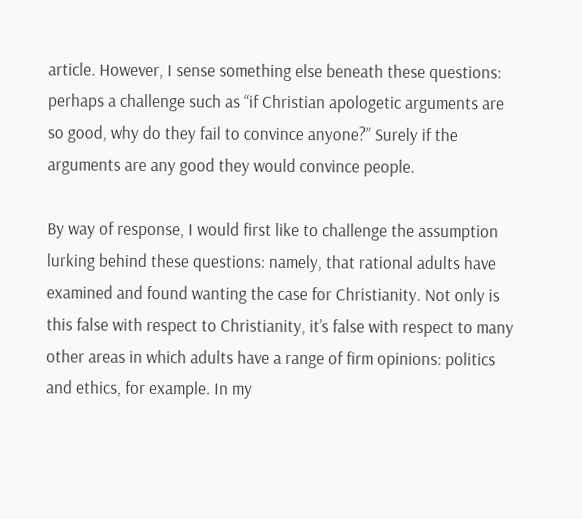article. However, I sense something else beneath these questions: perhaps a challenge such as “if Christian apologetic arguments are so good, why do they fail to convince anyone?” Surely if the arguments are any good they would convince people.

By way of response, I would first like to challenge the assumption lurking behind these questions: namely, that rational adults have examined and found wanting the case for Christianity. Not only is this false with respect to Christianity, it’s false with respect to many other areas in which adults have a range of firm opinions: politics and ethics, for example. In my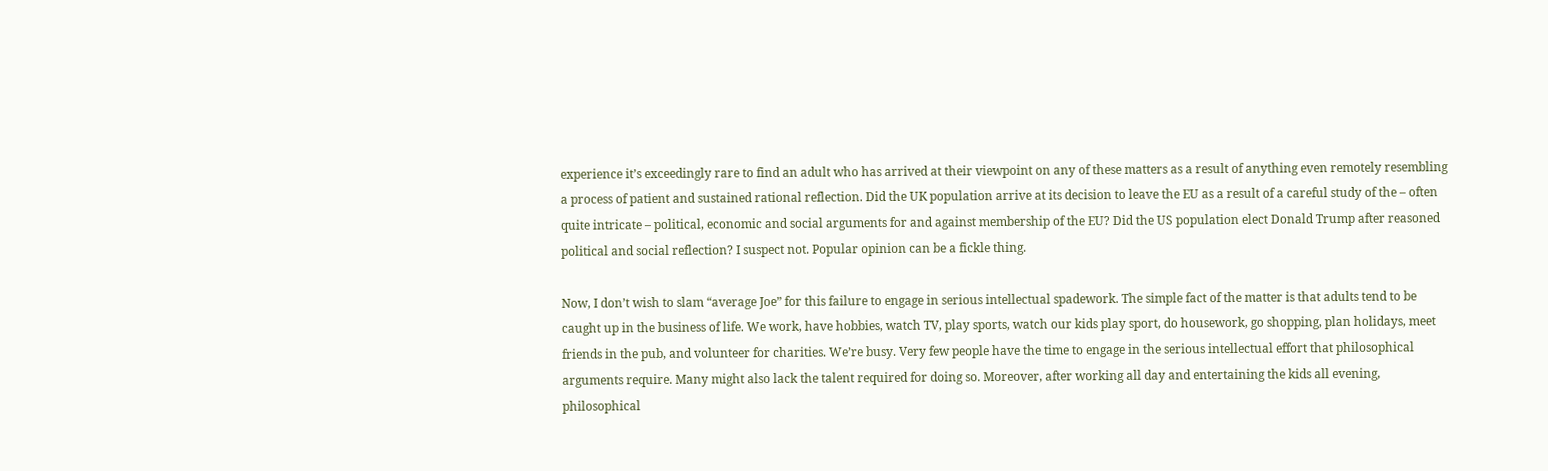experience it’s exceedingly rare to find an adult who has arrived at their viewpoint on any of these matters as a result of anything even remotely resembling a process of patient and sustained rational reflection. Did the UK population arrive at its decision to leave the EU as a result of a careful study of the – often quite intricate – political, economic and social arguments for and against membership of the EU? Did the US population elect Donald Trump after reasoned political and social reflection? I suspect not. Popular opinion can be a fickle thing.

Now, I don’t wish to slam “average Joe” for this failure to engage in serious intellectual spadework. The simple fact of the matter is that adults tend to be caught up in the business of life. We work, have hobbies, watch TV, play sports, watch our kids play sport, do housework, go shopping, plan holidays, meet friends in the pub, and volunteer for charities. We’re busy. Very few people have the time to engage in the serious intellectual effort that philosophical arguments require. Many might also lack the talent required for doing so. Moreover, after working all day and entertaining the kids all evening, philosophical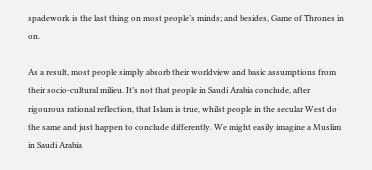spadework is the last thing on most people’s minds; and besides, Game of Thrones in on.

As a result, most people simply absorb their worldview and basic assumptions from their socio-cultural milieu. It’s not that people in Saudi Arabia conclude, after rigourous rational reflection, that Islam is true, whilst people in the secular West do the same and just happen to conclude differently. We might easily imagine a Muslim in Saudi Arabia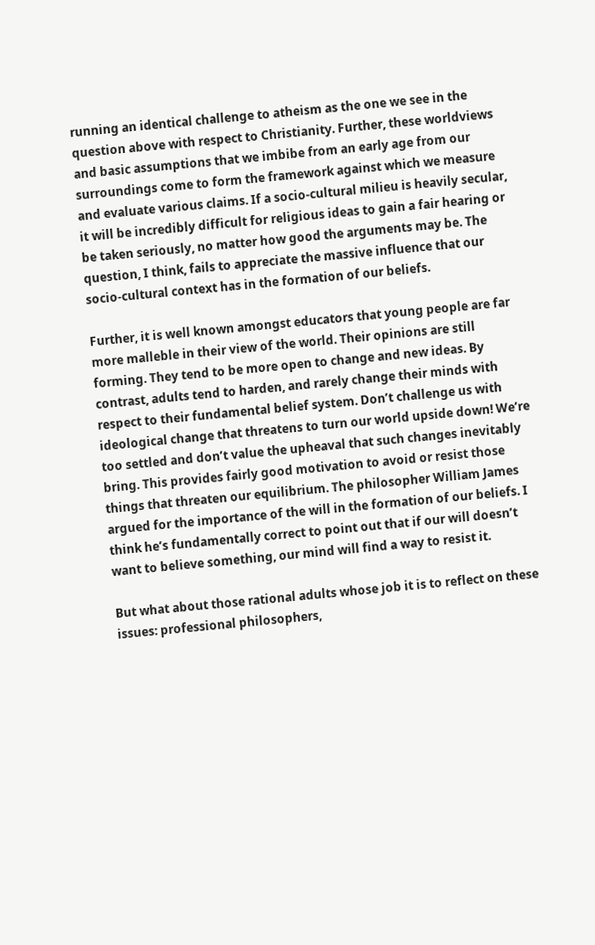running an identical challenge to atheism as the one we see in the question above with respect to Christianity. Further, these worldviews and basic assumptions that we imbibe from an early age from our surroundings come to form the framework against which we measure and evaluate various claims. If a socio-cultural milieu is heavily secular, it will be incredibly difficult for religious ideas to gain a fair hearing or be taken seriously, no matter how good the arguments may be. The question, I think, fails to appreciate the massive influence that our socio-cultural context has in the formation of our beliefs.

Further, it is well known amongst educators that young people are far more malleble in their view of the world. Their opinions are still forming. They tend to be more open to change and new ideas. By contrast, adults tend to harden, and rarely change their minds with respect to their fundamental belief system. Don’t challenge us with ideological change that threatens to turn our world upside down! We’re too settled and don’t value the upheaval that such changes inevitably bring. This provides fairly good motivation to avoid or resist those things that threaten our equilibrium. The philosopher William James argued for the importance of the will in the formation of our beliefs. I think he’s fundamentally correct to point out that if our will doesn’t want to believe something, our mind will find a way to resist it.

But what about those rational adults whose job it is to reflect on these issues: professional philosophers,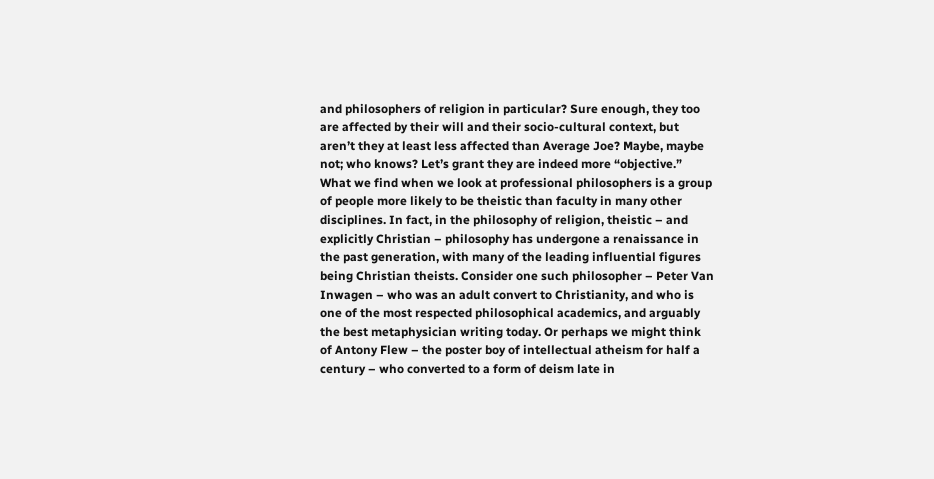and philosophers of religion in particular? Sure enough, they too are affected by their will and their socio-cultural context, but aren’t they at least less affected than Average Joe? Maybe, maybe not; who knows? Let’s grant they are indeed more “objective.” What we find when we look at professional philosophers is a group of people more likely to be theistic than faculty in many other disciplines. In fact, in the philosophy of religion, theistic – and explicitly Christian – philosophy has undergone a renaissance in the past generation, with many of the leading influential figures being Christian theists. Consider one such philosopher – Peter Van Inwagen – who was an adult convert to Christianity, and who is one of the most respected philosophical academics, and arguably the best metaphysician writing today. Or perhaps we might think of Antony Flew – the poster boy of intellectual atheism for half a century – who converted to a form of deism late in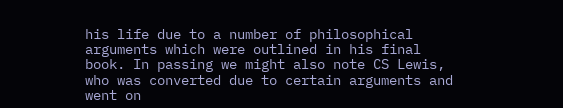his life due to a number of philosophical arguments which were outlined in his final book. In passing we might also note CS Lewis, who was converted due to certain arguments and went on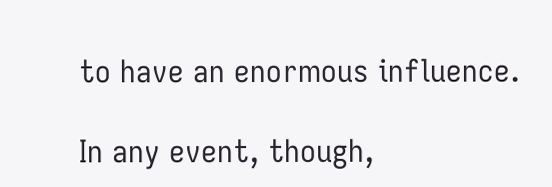to have an enormous influence.

In any event, though,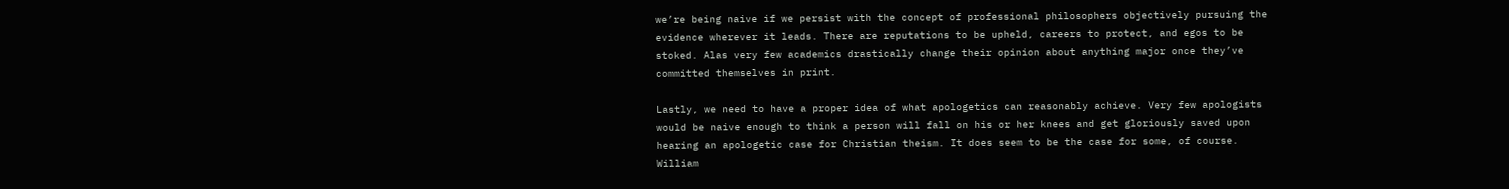we’re being naive if we persist with the concept of professional philosophers objectively pursuing the evidence wherever it leads. There are reputations to be upheld, careers to protect, and egos to be stoked. Alas very few academics drastically change their opinion about anything major once they’ve committed themselves in print.

Lastly, we need to have a proper idea of what apologetics can reasonably achieve. Very few apologists would be naive enough to think a person will fall on his or her knees and get gloriously saved upon hearing an apologetic case for Christian theism. It does seem to be the case for some, of course. William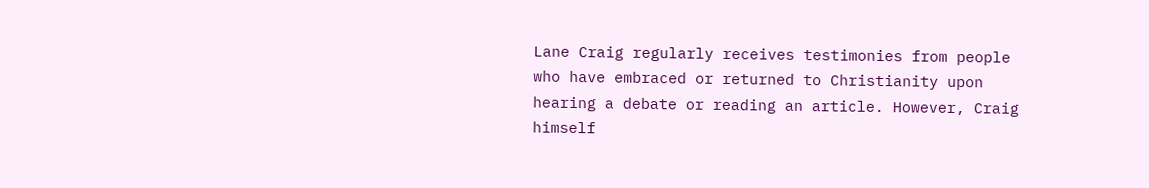Lane Craig regularly receives testimonies from people who have embraced or returned to Christianity upon hearing a debate or reading an article. However, Craig himself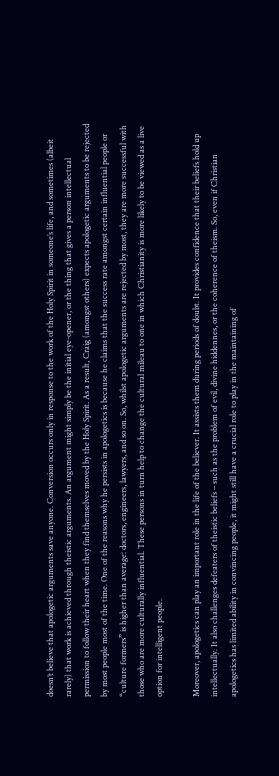doesn’t believe that apologetic arguments save anyone. Conversion occurs only in response to the work of the Holy Spirit in someone’s life, and sometimes (albeit rarely) that work is achieved through theistic arguments. An argument might simply be the initial eye-opener, or the thing that gives a person intellectual permission to follow their heart when they find themselves moved by the Holy Spirit. As a result, Craig (amongst others) expects apologetic arguments to be rejected by most people most of the time. One of the reasons why he persists in apologetics is because he claims that the success rate amongst certain influential people or “culture formers” is higher than average: doctors, engineers, lawyers, and so on. So, whilst apologetic arguments are rejected by most, they are more successful with those who are more culturally influential. These persons in turn help to change the cultural mileau to one in which Christianity is more likely to be viewed as a live option for intelligent people.

Moreover, apologetics can play an important role in the life of the believer. It assists them during periods of doubt. It provides confidence that their beliefs hold up intellectually. It also challenges defeaters of theistic beliefs – such as the problem of evil, divine hiddennes, or the coherence of theism. So, even if Christian apologetics has limited ability in convincing people, it might still have a crucial role to play in the maintaining of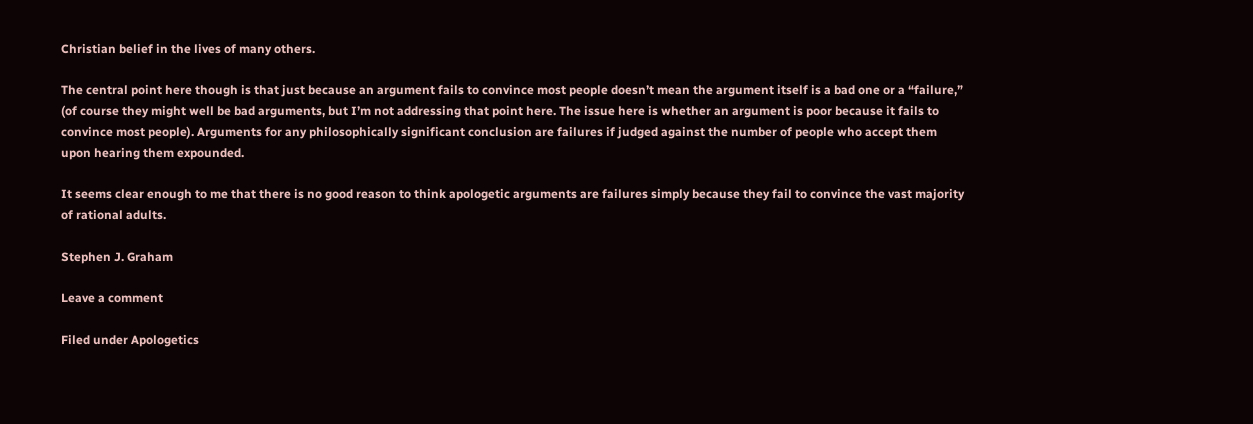Christian belief in the lives of many others.

The central point here though is that just because an argument fails to convince most people doesn’t mean the argument itself is a bad one or a “failure,” (of course they might well be bad arguments, but I’m not addressing that point here. The issue here is whether an argument is poor because it fails to convince most people). Arguments for any philosophically significant conclusion are failures if judged against the number of people who accept them upon hearing them expounded.

It seems clear enough to me that there is no good reason to think apologetic arguments are failures simply because they fail to convince the vast majority of rational adults.

Stephen J. Graham

Leave a comment

Filed under Apologetics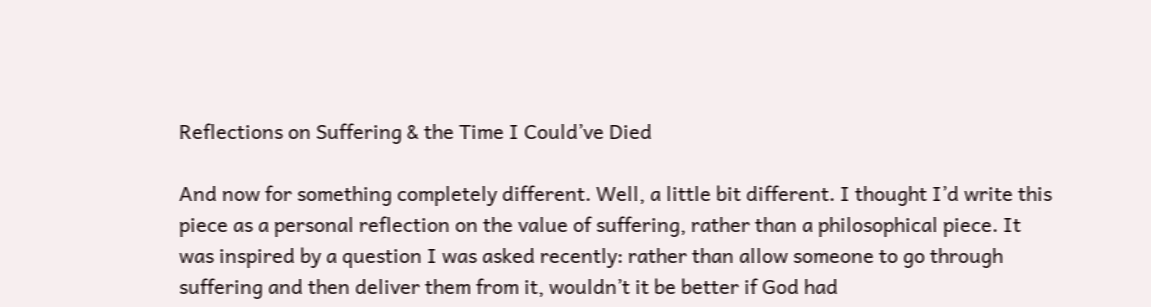Reflections on Suffering & the Time I Could’ve Died

And now for something completely different. Well, a little bit different. I thought I’d write this piece as a personal reflection on the value of suffering, rather than a philosophical piece. It was inspired by a question I was asked recently: rather than allow someone to go through suffering and then deliver them from it, wouldn’t it be better if God had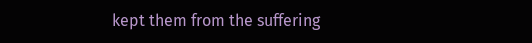kept them from the suffering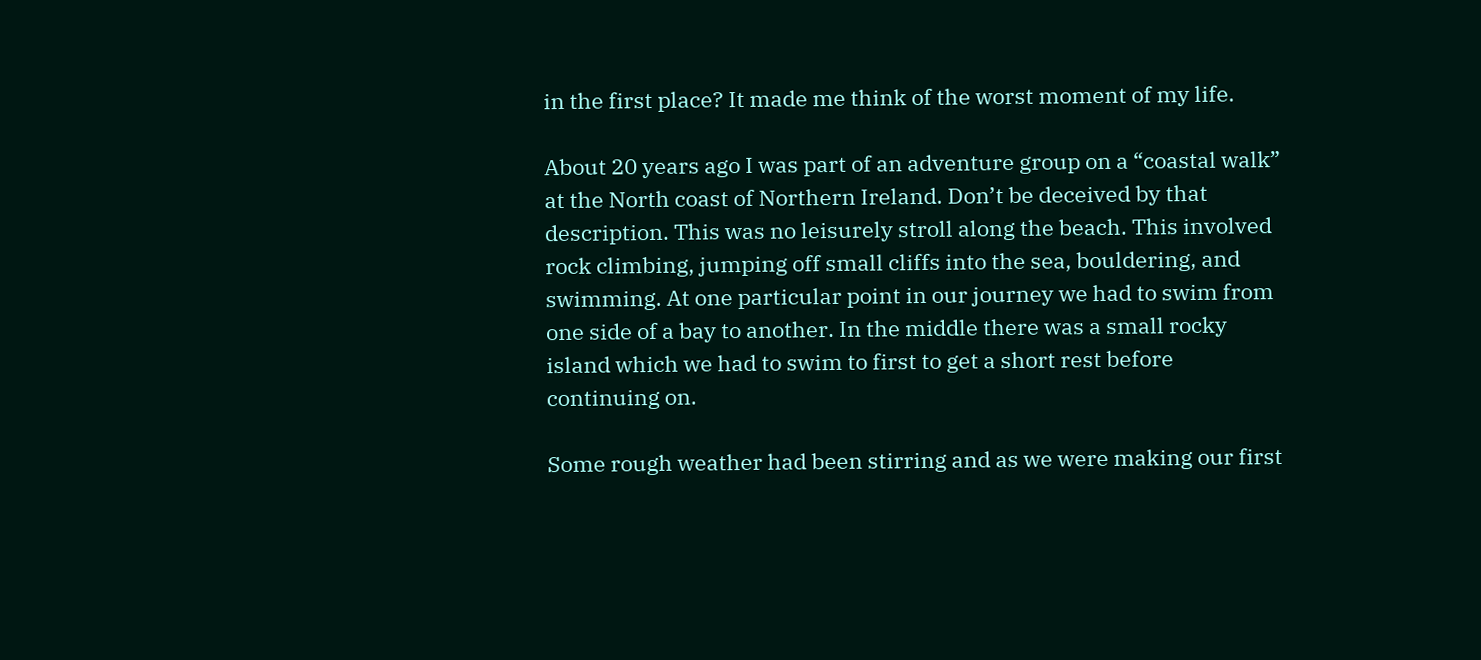in the first place? It made me think of the worst moment of my life.

About 20 years ago I was part of an adventure group on a “coastal walk” at the North coast of Northern Ireland. Don’t be deceived by that description. This was no leisurely stroll along the beach. This involved rock climbing, jumping off small cliffs into the sea, bouldering, and swimming. At one particular point in our journey we had to swim from one side of a bay to another. In the middle there was a small rocky island which we had to swim to first to get a short rest before continuing on.

Some rough weather had been stirring and as we were making our first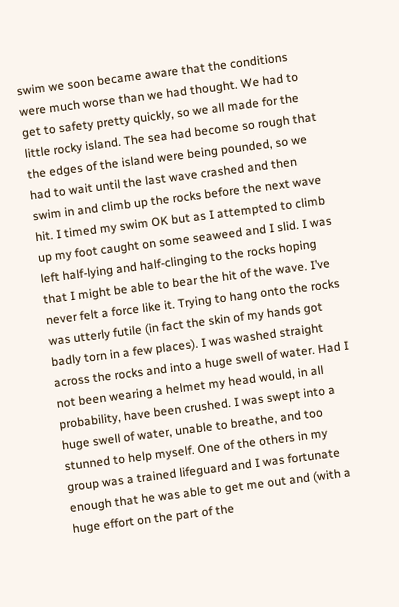swim we soon became aware that the conditions were much worse than we had thought. We had to get to safety pretty quickly, so we all made for the little rocky island. The sea had become so rough that the edges of the island were being pounded, so we had to wait until the last wave crashed and then swim in and climb up the rocks before the next wave hit. I timed my swim OK but as I attempted to climb up my foot caught on some seaweed and I slid. I was left half-lying and half-clinging to the rocks hoping that I might be able to bear the hit of the wave. I’ve never felt a force like it. Trying to hang onto the rocks was utterly futile (in fact the skin of my hands got badly torn in a few places). I was washed straight across the rocks and into a huge swell of water. Had I not been wearing a helmet my head would, in all probability, have been crushed. I was swept into a huge swell of water, unable to breathe, and too stunned to help myself. One of the others in my group was a trained lifeguard and I was fortunate enough that he was able to get me out and (with a huge effort on the part of the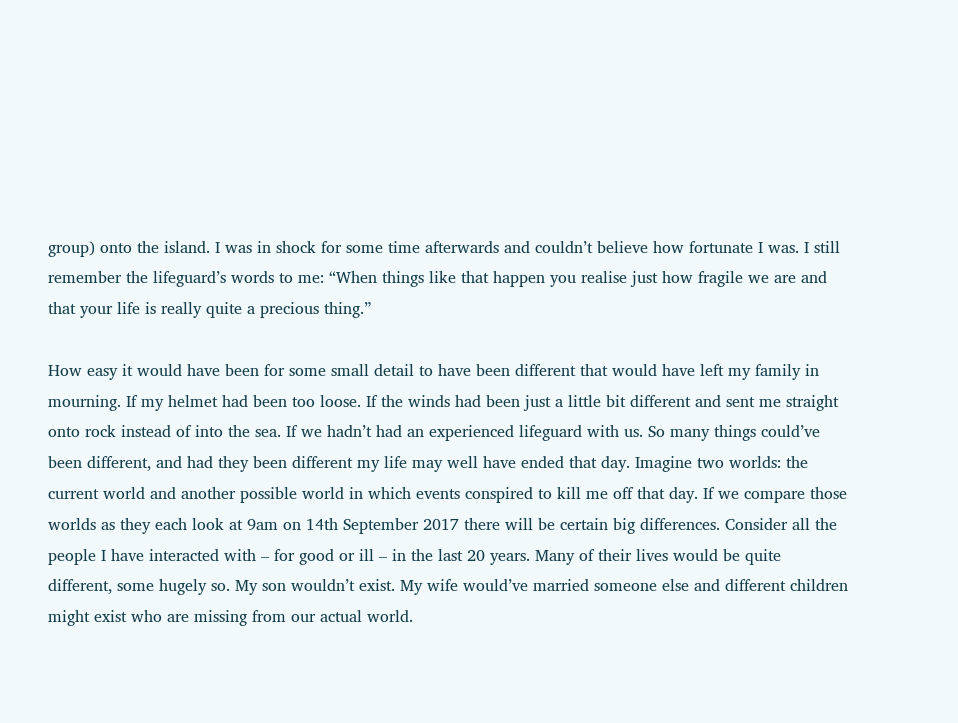group) onto the island. I was in shock for some time afterwards and couldn’t believe how fortunate I was. I still remember the lifeguard’s words to me: “When things like that happen you realise just how fragile we are and that your life is really quite a precious thing.”

How easy it would have been for some small detail to have been different that would have left my family in mourning. If my helmet had been too loose. If the winds had been just a little bit different and sent me straight onto rock instead of into the sea. If we hadn’t had an experienced lifeguard with us. So many things could’ve been different, and had they been different my life may well have ended that day. Imagine two worlds: the current world and another possible world in which events conspired to kill me off that day. If we compare those worlds as they each look at 9am on 14th September 2017 there will be certain big differences. Consider all the people I have interacted with – for good or ill – in the last 20 years. Many of their lives would be quite different, some hugely so. My son wouldn’t exist. My wife would’ve married someone else and different children might exist who are missing from our actual world.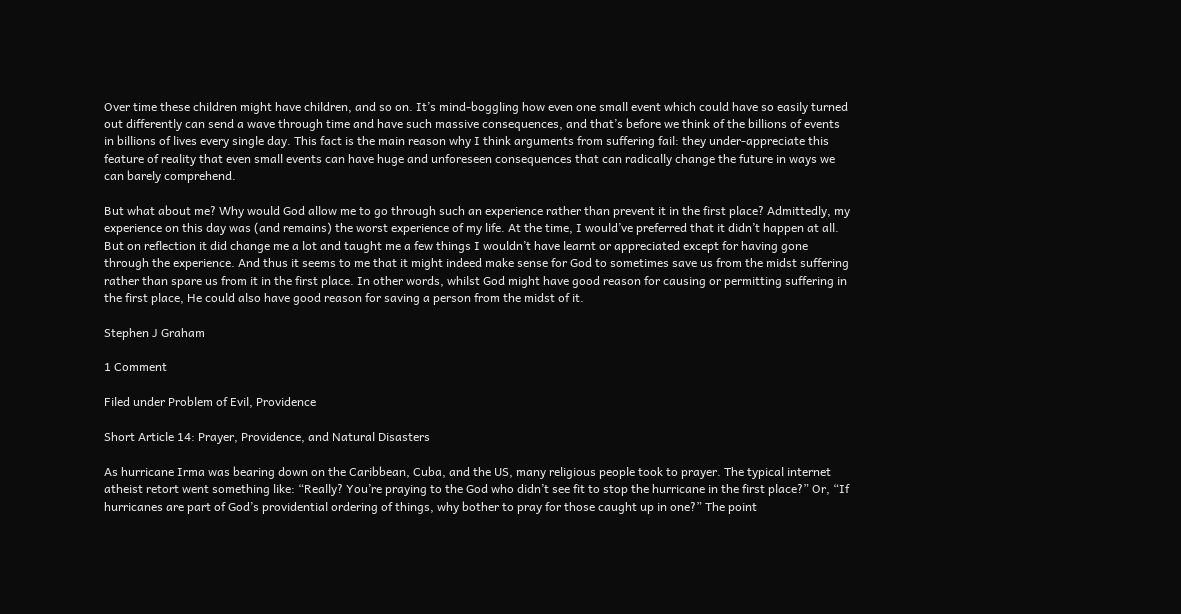Over time these children might have children, and so on. It’s mind-boggling how even one small event which could have so easily turned out differently can send a wave through time and have such massive consequences, and that’s before we think of the billions of events in billions of lives every single day. This fact is the main reason why I think arguments from suffering fail: they under-appreciate this feature of reality that even small events can have huge and unforeseen consequences that can radically change the future in ways we can barely comprehend.

But what about me? Why would God allow me to go through such an experience rather than prevent it in the first place? Admittedly, my experience on this day was (and remains) the worst experience of my life. At the time, I would’ve preferred that it didn’t happen at all. But on reflection it did change me a lot and taught me a few things I wouldn’t have learnt or appreciated except for having gone through the experience. And thus it seems to me that it might indeed make sense for God to sometimes save us from the midst suffering rather than spare us from it in the first place. In other words, whilst God might have good reason for causing or permitting suffering in the first place, He could also have good reason for saving a person from the midst of it.

Stephen J Graham

1 Comment

Filed under Problem of Evil, Providence

Short Article 14: Prayer, Providence, and Natural Disasters

As hurricane Irma was bearing down on the Caribbean, Cuba, and the US, many religious people took to prayer. The typical internet atheist retort went something like: “Really? You’re praying to the God who didn’t see fit to stop the hurricane in the first place?” Or, “If hurricanes are part of God’s providential ordering of things, why bother to pray for those caught up in one?” The point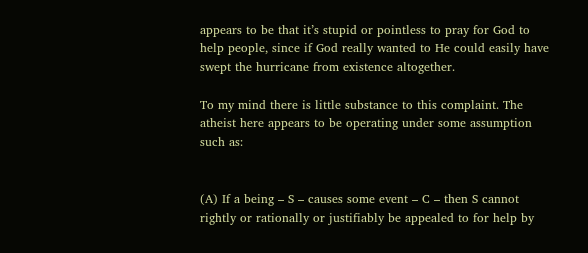appears to be that it’s stupid or pointless to pray for God to help people, since if God really wanted to He could easily have swept the hurricane from existence altogether.

To my mind there is little substance to this complaint. The atheist here appears to be operating under some assumption such as:


(A) If a being – S – causes some event – C – then S cannot rightly or rationally or justifiably be appealed to for help by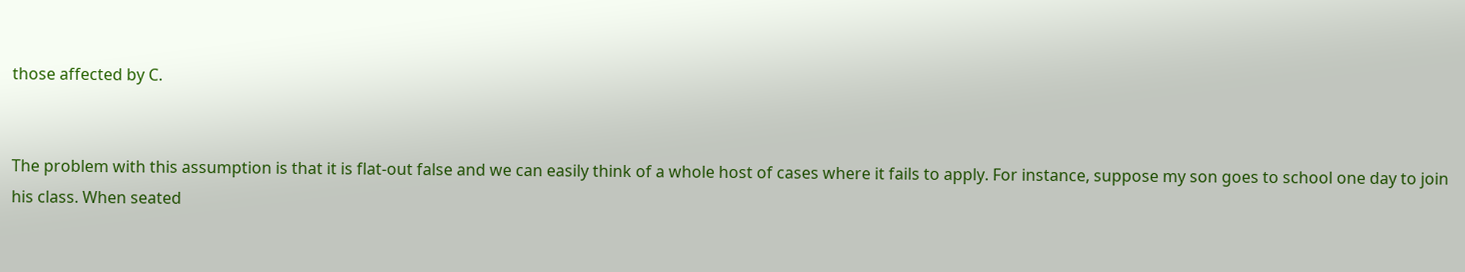those affected by C.


The problem with this assumption is that it is flat-out false and we can easily think of a whole host of cases where it fails to apply. For instance, suppose my son goes to school one day to join his class. When seated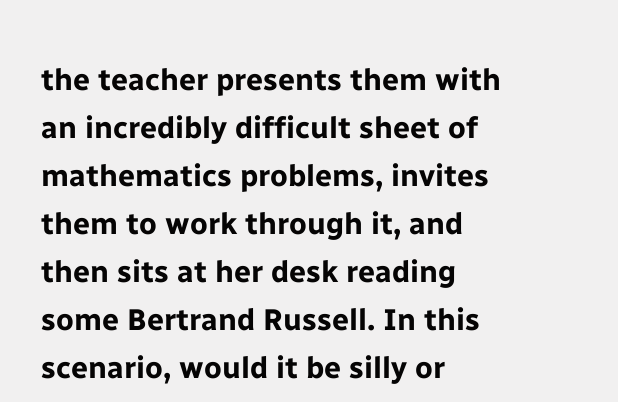the teacher presents them with an incredibly difficult sheet of mathematics problems, invites them to work through it, and then sits at her desk reading some Bertrand Russell. In this scenario, would it be silly or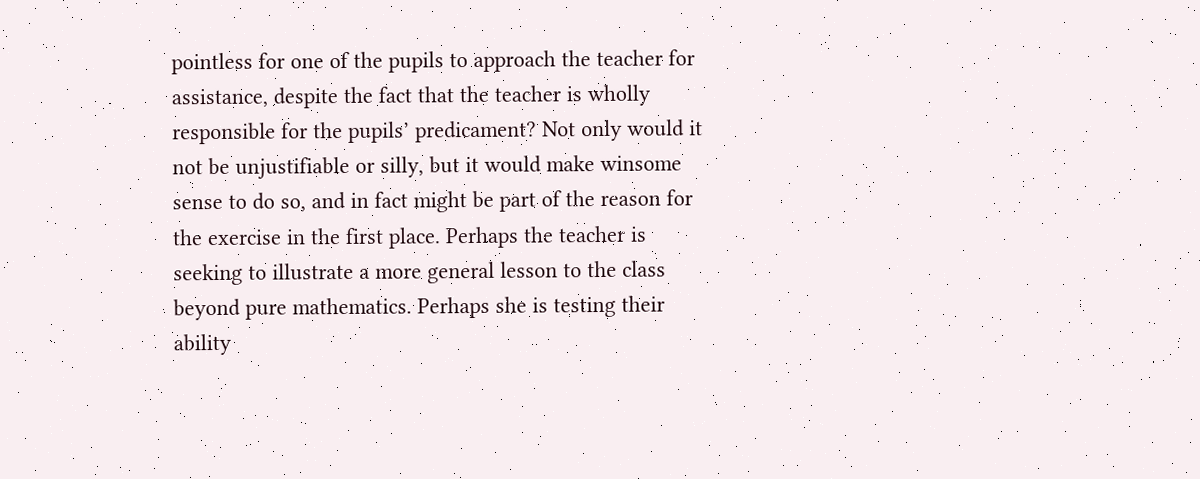pointless for one of the pupils to approach the teacher for assistance, despite the fact that the teacher is wholly responsible for the pupils’ predicament? Not only would it not be unjustifiable or silly, but it would make winsome sense to do so, and in fact might be part of the reason for the exercise in the first place. Perhaps the teacher is seeking to illustrate a more general lesson to the class beyond pure mathematics. Perhaps she is testing their ability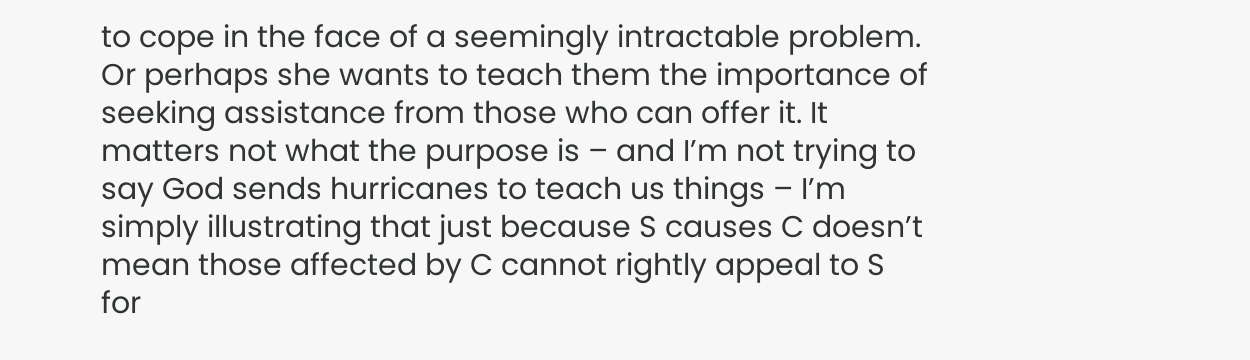to cope in the face of a seemingly intractable problem. Or perhaps she wants to teach them the importance of seeking assistance from those who can offer it. It matters not what the purpose is – and I’m not trying to say God sends hurricanes to teach us things – I’m simply illustrating that just because S causes C doesn’t mean those affected by C cannot rightly appeal to S for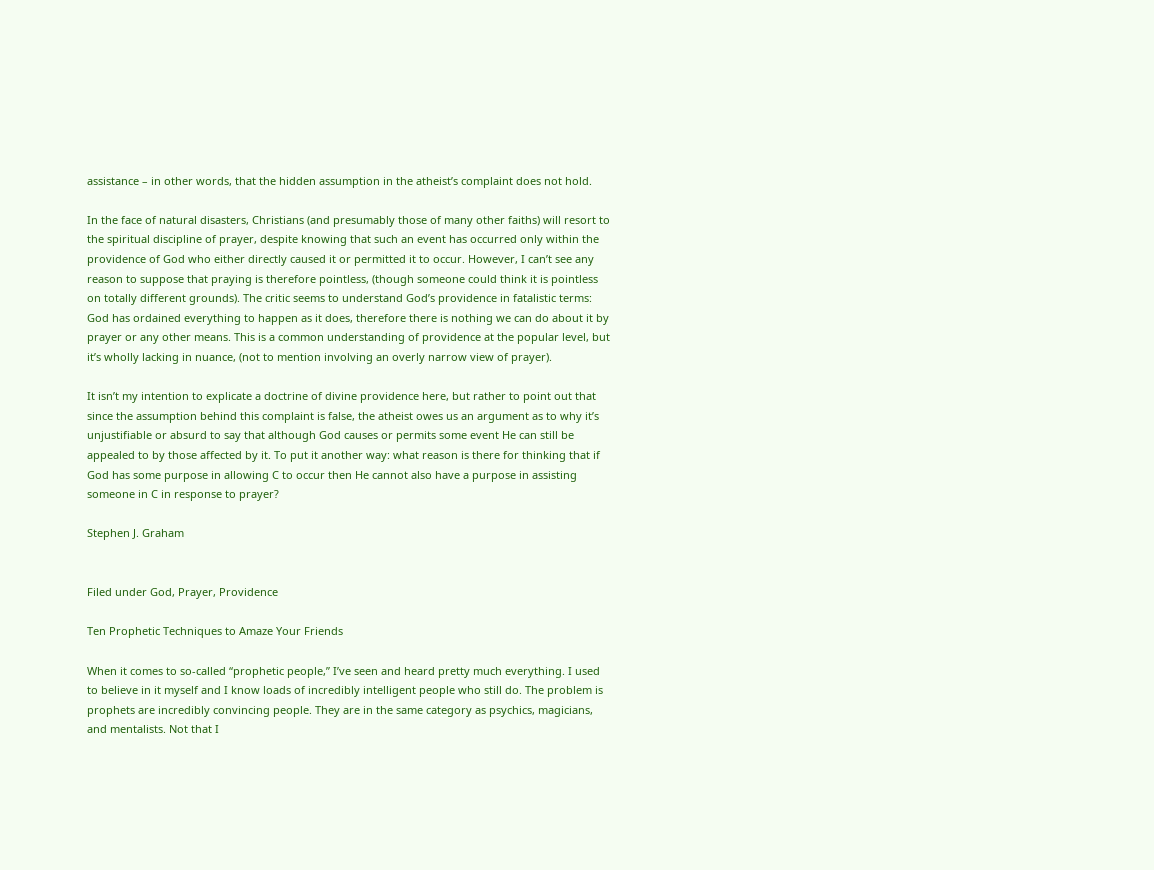assistance – in other words, that the hidden assumption in the atheist’s complaint does not hold.

In the face of natural disasters, Christians (and presumably those of many other faiths) will resort to the spiritual discipline of prayer, despite knowing that such an event has occurred only within the providence of God who either directly caused it or permitted it to occur. However, I can’t see any reason to suppose that praying is therefore pointless, (though someone could think it is pointless on totally different grounds). The critic seems to understand God’s providence in fatalistic terms: God has ordained everything to happen as it does, therefore there is nothing we can do about it by prayer or any other means. This is a common understanding of providence at the popular level, but it’s wholly lacking in nuance, (not to mention involving an overly narrow view of prayer).

It isn’t my intention to explicate a doctrine of divine providence here, but rather to point out that since the assumption behind this complaint is false, the atheist owes us an argument as to why it’s unjustifiable or absurd to say that although God causes or permits some event He can still be appealed to by those affected by it. To put it another way: what reason is there for thinking that if God has some purpose in allowing C to occur then He cannot also have a purpose in assisting someone in C in response to prayer?

Stephen J. Graham


Filed under God, Prayer, Providence

Ten Prophetic Techniques to Amaze Your Friends

When it comes to so-called “prophetic people,” I’ve seen and heard pretty much everything. I used to believe in it myself and I know loads of incredibly intelligent people who still do. The problem is prophets are incredibly convincing people. They are in the same category as psychics, magicians, and mentalists. Not that I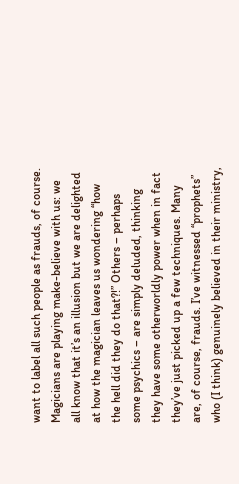want to label all such people as frauds, of course. Magicians are playing make-believe with us: we all know that it’s an illusion but we are delighted at how the magician leaves us wondering “how the hell did they do that?!” Others – perhaps some psychics – are simply deluded, thinking they have some otherworldly power when in fact they’ve just picked up a few techniques. Many are, of course, frauds. I’ve witnessed “prophets” who (I think) genuinely believed in their ministry,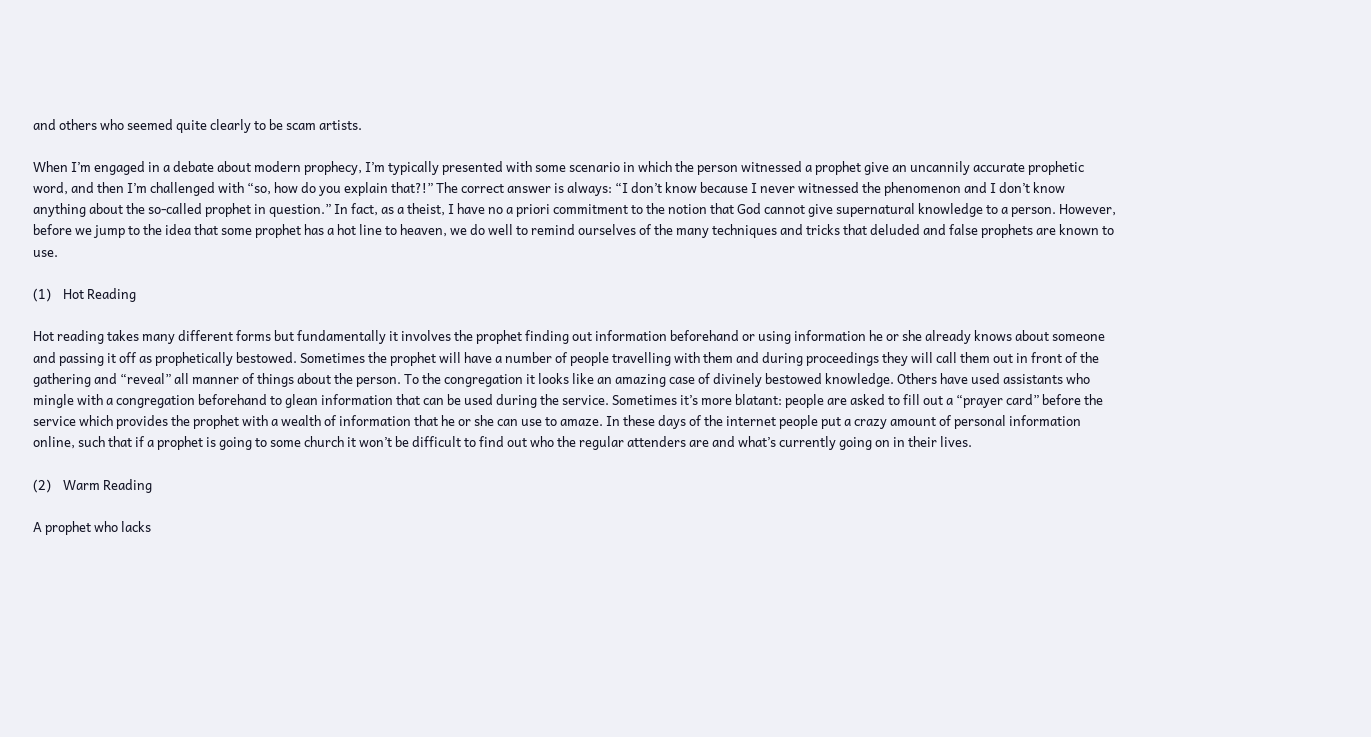and others who seemed quite clearly to be scam artists.

When I’m engaged in a debate about modern prophecy, I’m typically presented with some scenario in which the person witnessed a prophet give an uncannily accurate prophetic word, and then I’m challenged with “so, how do you explain that?!” The correct answer is always: “I don’t know because I never witnessed the phenomenon and I don’t know anything about the so-called prophet in question.” In fact, as a theist, I have no a priori commitment to the notion that God cannot give supernatural knowledge to a person. However, before we jump to the idea that some prophet has a hot line to heaven, we do well to remind ourselves of the many techniques and tricks that deluded and false prophets are known to use.

(1)    Hot Reading

Hot reading takes many different forms but fundamentally it involves the prophet finding out information beforehand or using information he or she already knows about someone and passing it off as prophetically bestowed. Sometimes the prophet will have a number of people travelling with them and during proceedings they will call them out in front of the gathering and “reveal” all manner of things about the person. To the congregation it looks like an amazing case of divinely bestowed knowledge. Others have used assistants who mingle with a congregation beforehand to glean information that can be used during the service. Sometimes it’s more blatant: people are asked to fill out a “prayer card” before the service which provides the prophet with a wealth of information that he or she can use to amaze. In these days of the internet people put a crazy amount of personal information online, such that if a prophet is going to some church it won’t be difficult to find out who the regular attenders are and what’s currently going on in their lives.

(2)    Warm Reading

A prophet who lacks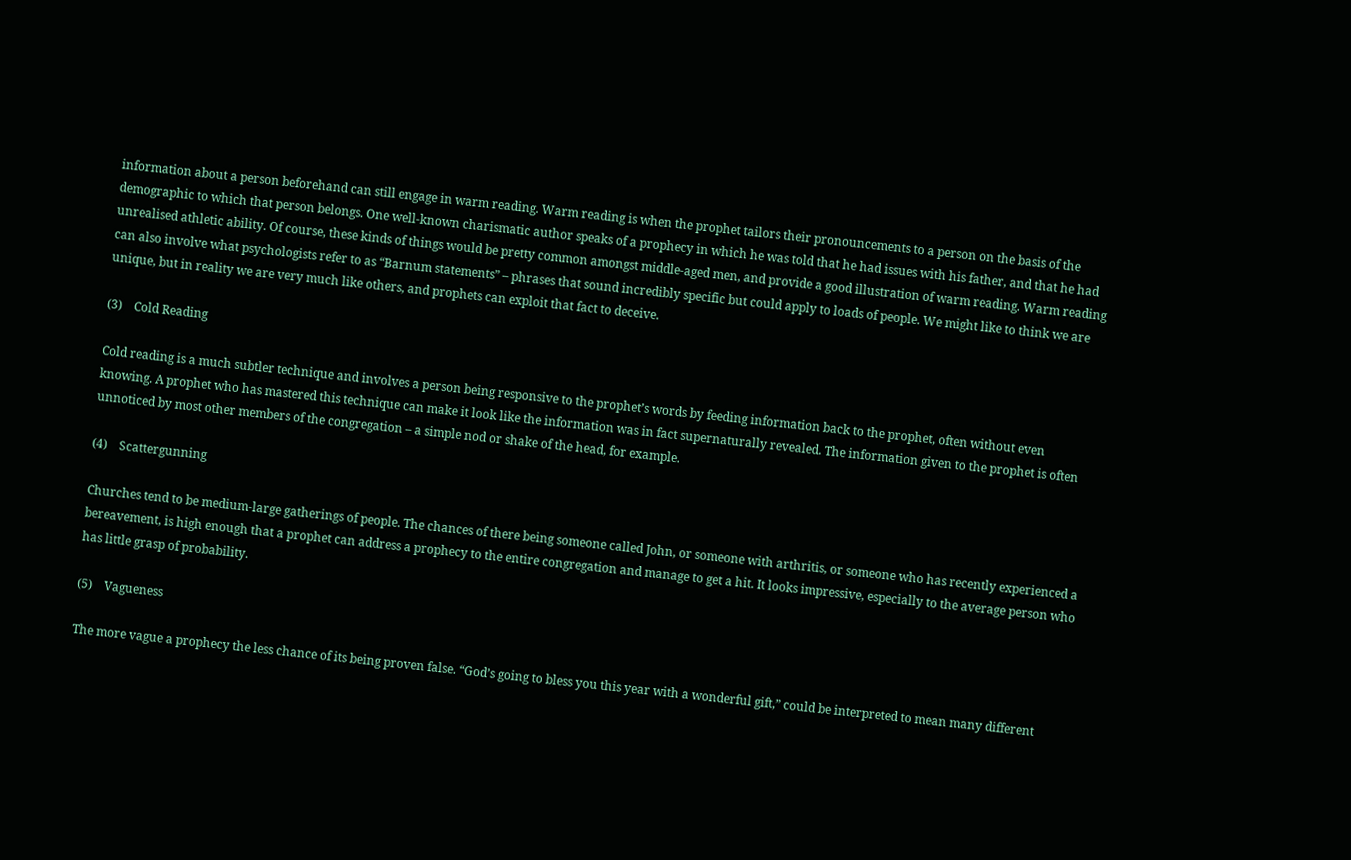information about a person beforehand can still engage in warm reading. Warm reading is when the prophet tailors their pronouncements to a person on the basis of the demographic to which that person belongs. One well-known charismatic author speaks of a prophecy in which he was told that he had issues with his father, and that he had unrealised athletic ability. Of course, these kinds of things would be pretty common amongst middle-aged men, and provide a good illustration of warm reading. Warm reading can also involve what psychologists refer to as “Barnum statements” – phrases that sound incredibly specific but could apply to loads of people. We might like to think we are unique, but in reality we are very much like others, and prophets can exploit that fact to deceive.

(3)    Cold Reading

Cold reading is a much subtler technique and involves a person being responsive to the prophet’s words by feeding information back to the prophet, often without even knowing. A prophet who has mastered this technique can make it look like the information was in fact supernaturally revealed. The information given to the prophet is often unnoticed by most other members of the congregation – a simple nod or shake of the head, for example.

(4)    Scattergunning

Churches tend to be medium-large gatherings of people. The chances of there being someone called John, or someone with arthritis, or someone who has recently experienced a bereavement, is high enough that a prophet can address a prophecy to the entire congregation and manage to get a hit. It looks impressive, especially to the average person who has little grasp of probability.

(5)    Vagueness

The more vague a prophecy the less chance of its being proven false. “God’s going to bless you this year with a wonderful gift,” could be interpreted to mean many different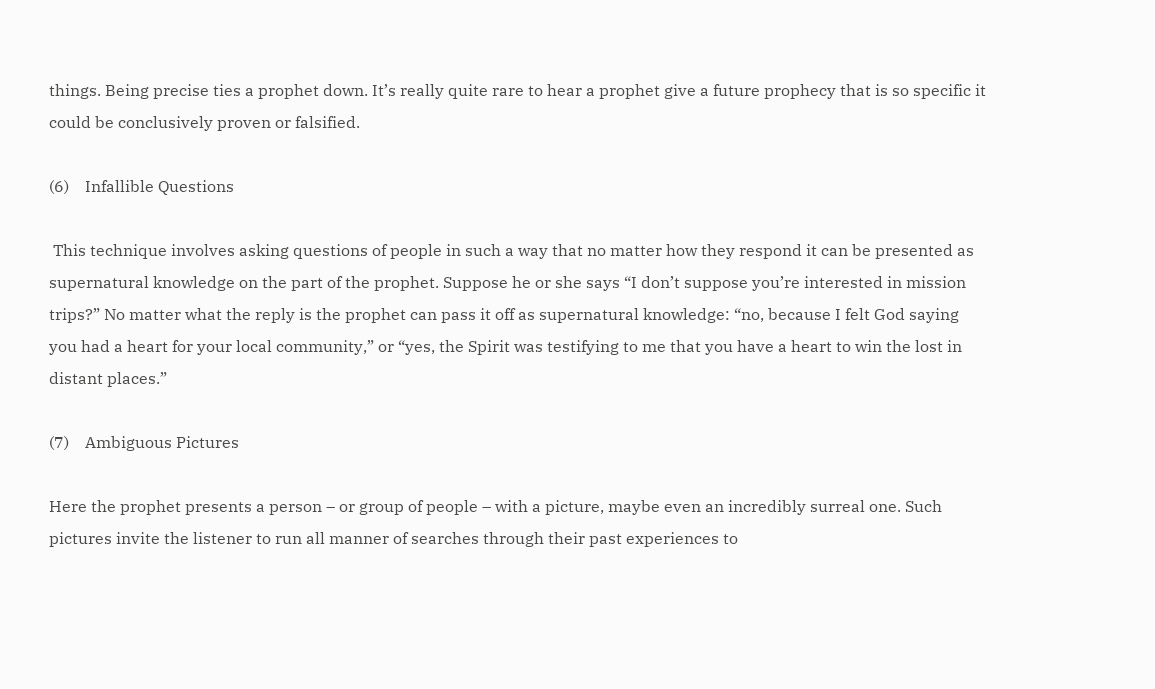things. Being precise ties a prophet down. It’s really quite rare to hear a prophet give a future prophecy that is so specific it could be conclusively proven or falsified.

(6)    Infallible Questions

 This technique involves asking questions of people in such a way that no matter how they respond it can be presented as supernatural knowledge on the part of the prophet. Suppose he or she says “I don’t suppose you’re interested in mission trips?” No matter what the reply is the prophet can pass it off as supernatural knowledge: “no, because I felt God saying you had a heart for your local community,” or “yes, the Spirit was testifying to me that you have a heart to win the lost in distant places.”

(7)    Ambiguous Pictures

Here the prophet presents a person – or group of people – with a picture, maybe even an incredibly surreal one. Such pictures invite the listener to run all manner of searches through their past experiences to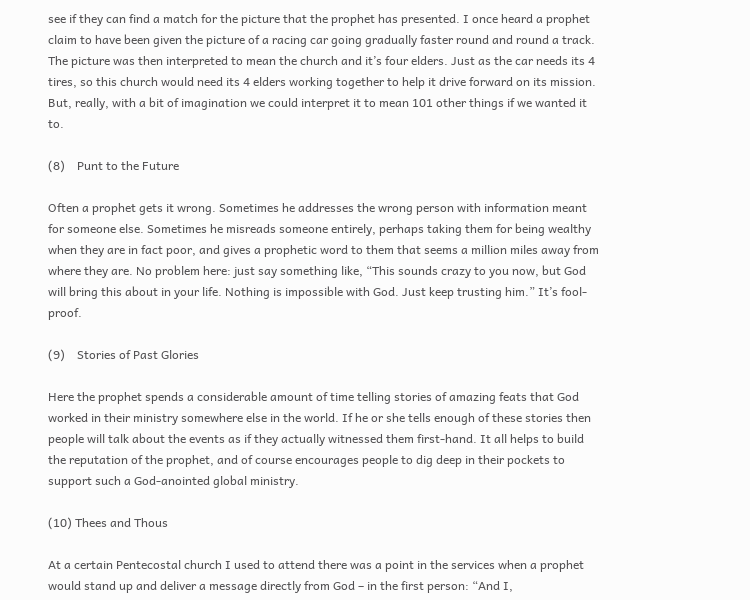see if they can find a match for the picture that the prophet has presented. I once heard a prophet claim to have been given the picture of a racing car going gradually faster round and round a track. The picture was then interpreted to mean the church and it’s four elders. Just as the car needs its 4 tires, so this church would need its 4 elders working together to help it drive forward on its mission. But, really, with a bit of imagination we could interpret it to mean 101 other things if we wanted it to.

(8)    Punt to the Future

Often a prophet gets it wrong. Sometimes he addresses the wrong person with information meant for someone else. Sometimes he misreads someone entirely, perhaps taking them for being wealthy when they are in fact poor, and gives a prophetic word to them that seems a million miles away from where they are. No problem here: just say something like, “This sounds crazy to you now, but God will bring this about in your life. Nothing is impossible with God. Just keep trusting him.” It’s fool-proof.

(9)    Stories of Past Glories

Here the prophet spends a considerable amount of time telling stories of amazing feats that God worked in their ministry somewhere else in the world. If he or she tells enough of these stories then people will talk about the events as if they actually witnessed them first-hand. It all helps to build the reputation of the prophet, and of course encourages people to dig deep in their pockets to support such a God-anointed global ministry.

(10) Thees and Thous

At a certain Pentecostal church I used to attend there was a point in the services when a prophet would stand up and deliver a message directly from God – in the first person: “And I,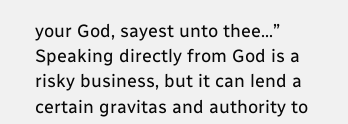your God, sayest unto thee…” Speaking directly from God is a risky business, but it can lend a certain gravitas and authority to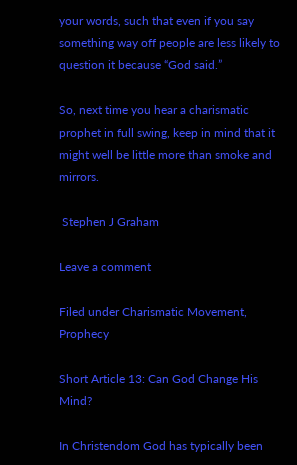your words, such that even if you say something way off people are less likely to question it because “God said.”

So, next time you hear a charismatic prophet in full swing, keep in mind that it might well be little more than smoke and mirrors.

 Stephen J Graham

Leave a comment

Filed under Charismatic Movement, Prophecy

Short Article 13: Can God Change His Mind?

In Christendom God has typically been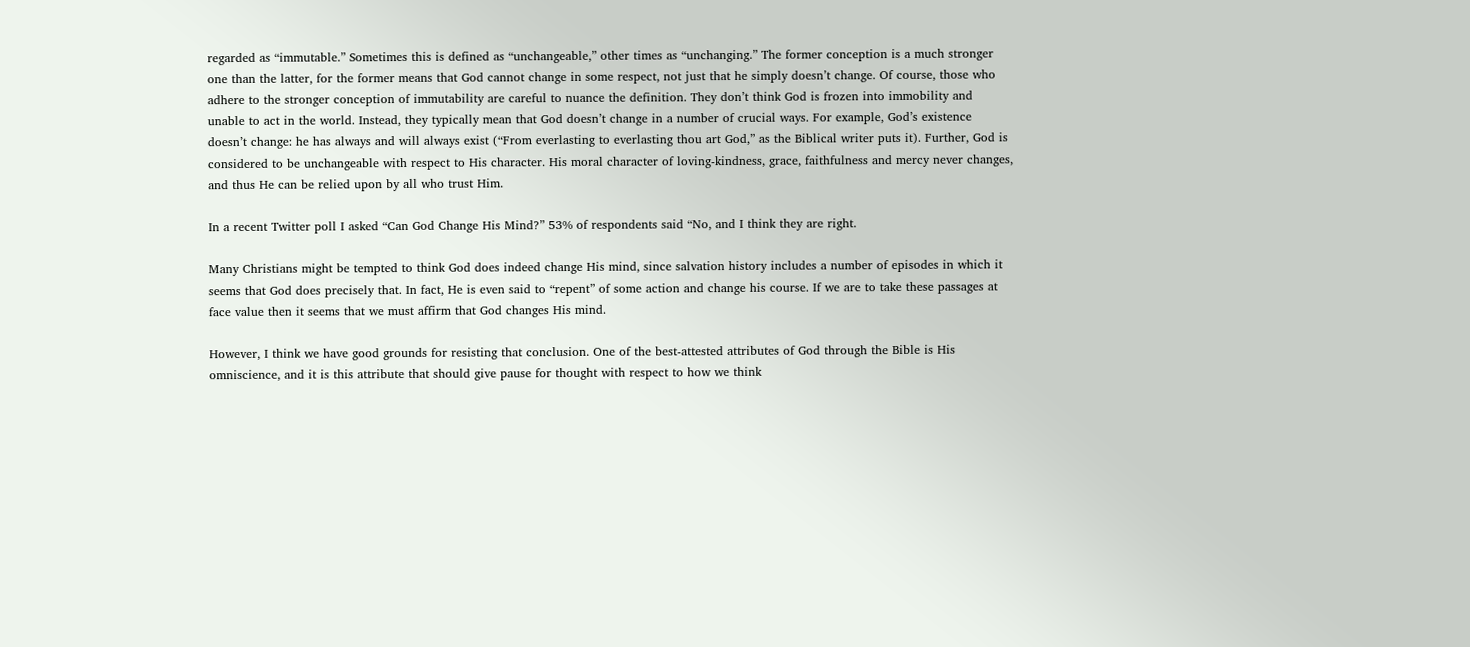regarded as “immutable.” Sometimes this is defined as “unchangeable,” other times as “unchanging.” The former conception is a much stronger one than the latter, for the former means that God cannot change in some respect, not just that he simply doesn’t change. Of course, those who adhere to the stronger conception of immutability are careful to nuance the definition. They don’t think God is frozen into immobility and unable to act in the world. Instead, they typically mean that God doesn’t change in a number of crucial ways. For example, God’s existence doesn’t change: he has always and will always exist (“From everlasting to everlasting thou art God,” as the Biblical writer puts it). Further, God is considered to be unchangeable with respect to His character. His moral character of loving-kindness, grace, faithfulness and mercy never changes, and thus He can be relied upon by all who trust Him.

In a recent Twitter poll I asked “Can God Change His Mind?” 53% of respondents said “No, and I think they are right.

Many Christians might be tempted to think God does indeed change His mind, since salvation history includes a number of episodes in which it seems that God does precisely that. In fact, He is even said to “repent” of some action and change his course. If we are to take these passages at face value then it seems that we must affirm that God changes His mind.

However, I think we have good grounds for resisting that conclusion. One of the best-attested attributes of God through the Bible is His omniscience, and it is this attribute that should give pause for thought with respect to how we think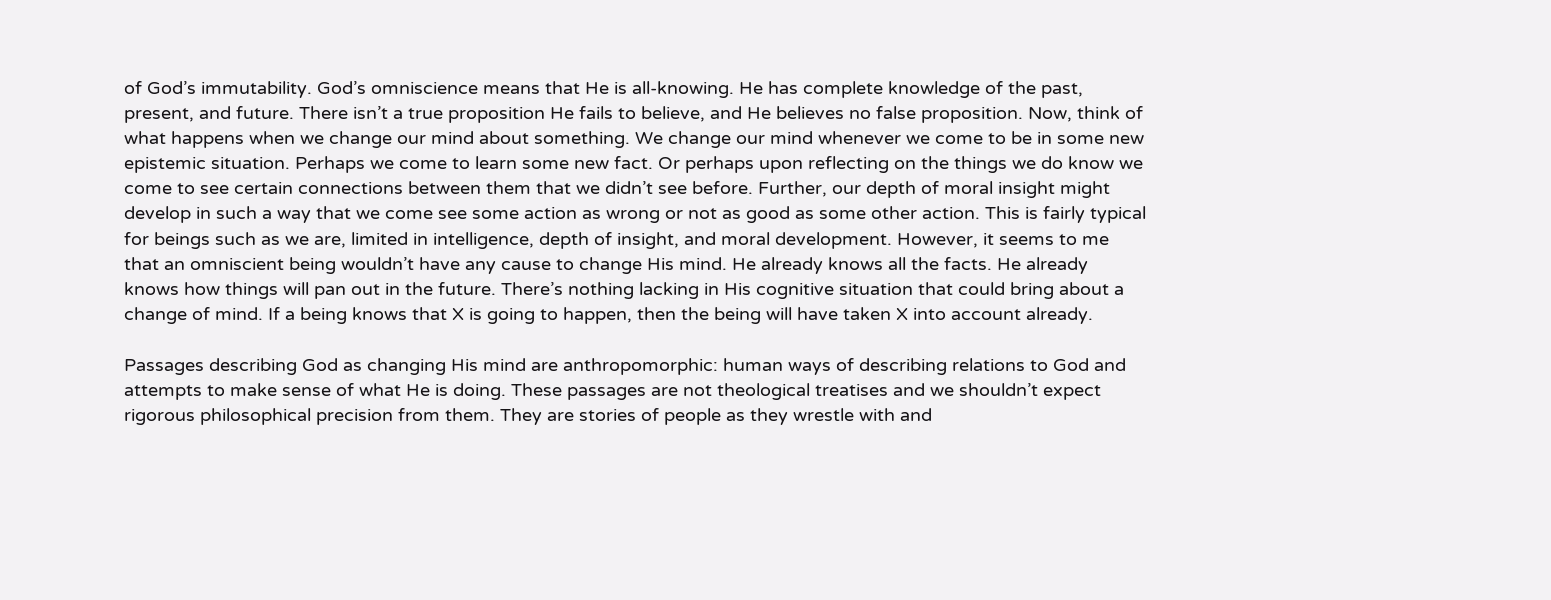of God’s immutability. God’s omniscience means that He is all-knowing. He has complete knowledge of the past, present, and future. There isn’t a true proposition He fails to believe, and He believes no false proposition. Now, think of what happens when we change our mind about something. We change our mind whenever we come to be in some new epistemic situation. Perhaps we come to learn some new fact. Or perhaps upon reflecting on the things we do know we come to see certain connections between them that we didn’t see before. Further, our depth of moral insight might develop in such a way that we come see some action as wrong or not as good as some other action. This is fairly typical for beings such as we are, limited in intelligence, depth of insight, and moral development. However, it seems to me that an omniscient being wouldn’t have any cause to change His mind. He already knows all the facts. He already knows how things will pan out in the future. There’s nothing lacking in His cognitive situation that could bring about a change of mind. If a being knows that X is going to happen, then the being will have taken X into account already.

Passages describing God as changing His mind are anthropomorphic: human ways of describing relations to God and attempts to make sense of what He is doing. These passages are not theological treatises and we shouldn’t expect rigorous philosophical precision from them. They are stories of people as they wrestle with and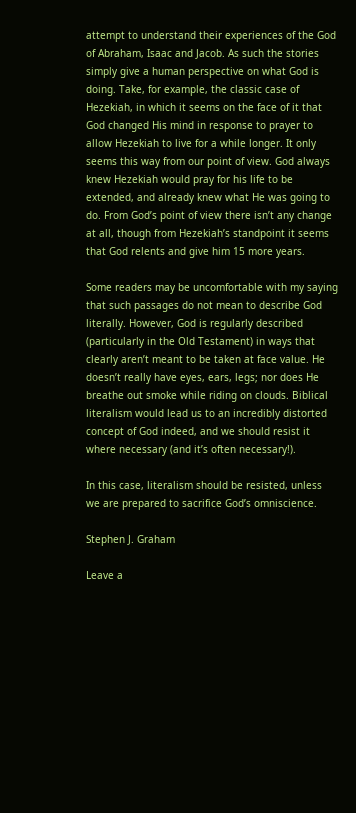attempt to understand their experiences of the God of Abraham, Isaac and Jacob. As such the stories simply give a human perspective on what God is doing. Take, for example, the classic case of Hezekiah, in which it seems on the face of it that God changed His mind in response to prayer to allow Hezekiah to live for a while longer. It only seems this way from our point of view. God always knew Hezekiah would pray for his life to be extended, and already knew what He was going to do. From God’s point of view there isn’t any change at all, though from Hezekiah’s standpoint it seems that God relents and give him 15 more years.

Some readers may be uncomfortable with my saying that such passages do not mean to describe God literally. However, God is regularly described (particularly in the Old Testament) in ways that clearly aren’t meant to be taken at face value. He doesn’t really have eyes, ears, legs; nor does He breathe out smoke while riding on clouds. Biblical literalism would lead us to an incredibly distorted concept of God indeed, and we should resist it where necessary (and it’s often necessary!).

In this case, literalism should be resisted, unless we are prepared to sacrifice God’s omniscience.

Stephen J. Graham

Leave a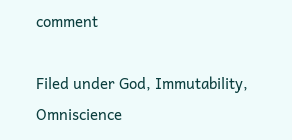comment

Filed under God, Immutability, Omniscience